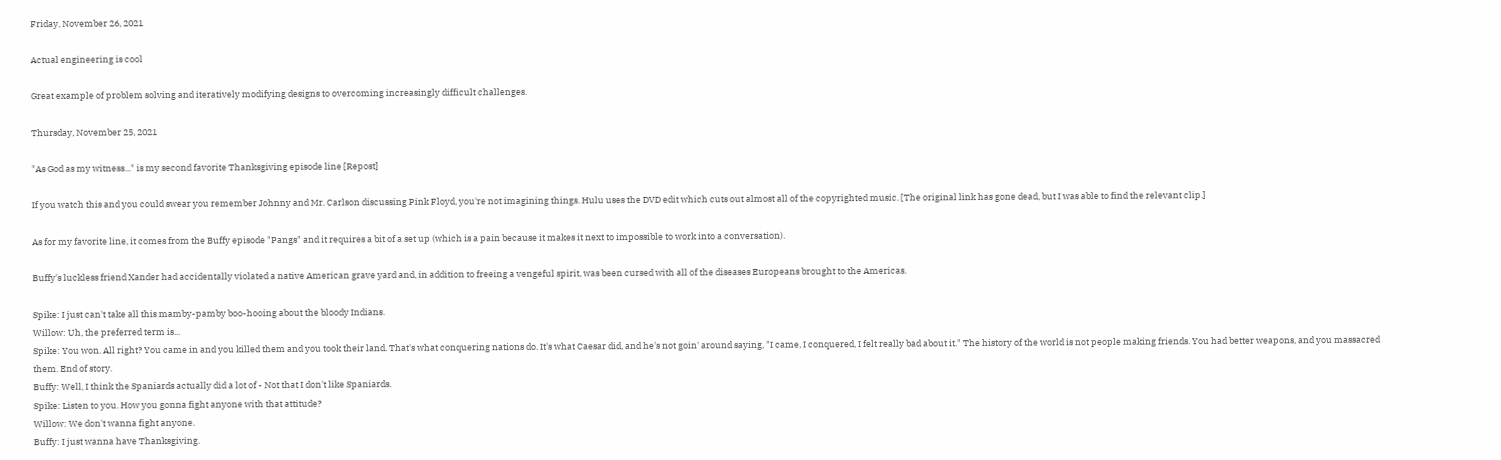Friday, November 26, 2021

Actual engineering is cool

Great example of problem solving and iteratively modifying designs to overcoming increasingly difficult challenges.

Thursday, November 25, 2021

"As God as my witness..." is my second favorite Thanksgiving episode line [Repost]

If you watch this and you could swear you remember Johnny and Mr. Carlson discussing Pink Floyd, you're not imagining things. Hulu uses the DVD edit which cuts out almost all of the copyrighted music. [The original link has gone dead, but I was able to find the relevant clip.]

As for my favorite line, it comes from the Buffy episode "Pangs" and it requires a bit of a set up (which is a pain because it makes it next to impossible to work into a conversation).

Buffy's luckless friend Xander had accidentally violated a native American grave yard and, in addition to freeing a vengeful spirit, was been cursed with all of the diseases Europeans brought to the Americas.

Spike: I just can't take all this mamby-pamby boo-hooing about the bloody Indians.
Willow: Uh, the preferred term is...
Spike: You won. All right? You came in and you killed them and you took their land. That's what conquering nations do. It's what Caesar did, and he's not goin' around saying, "I came, I conquered, I felt really bad about it." The history of the world is not people making friends. You had better weapons, and you massacred them. End of story.
Buffy: Well, I think the Spaniards actually did a lot of - Not that I don't like Spaniards.
Spike: Listen to you. How you gonna fight anyone with that attitude?
Willow: We don't wanna fight anyone.
Buffy: I just wanna have Thanksgiving.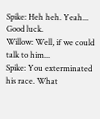Spike: Heh heh. Yeah... Good luck.
Willow: Well, if we could talk to him...
Spike: You exterminated his race. What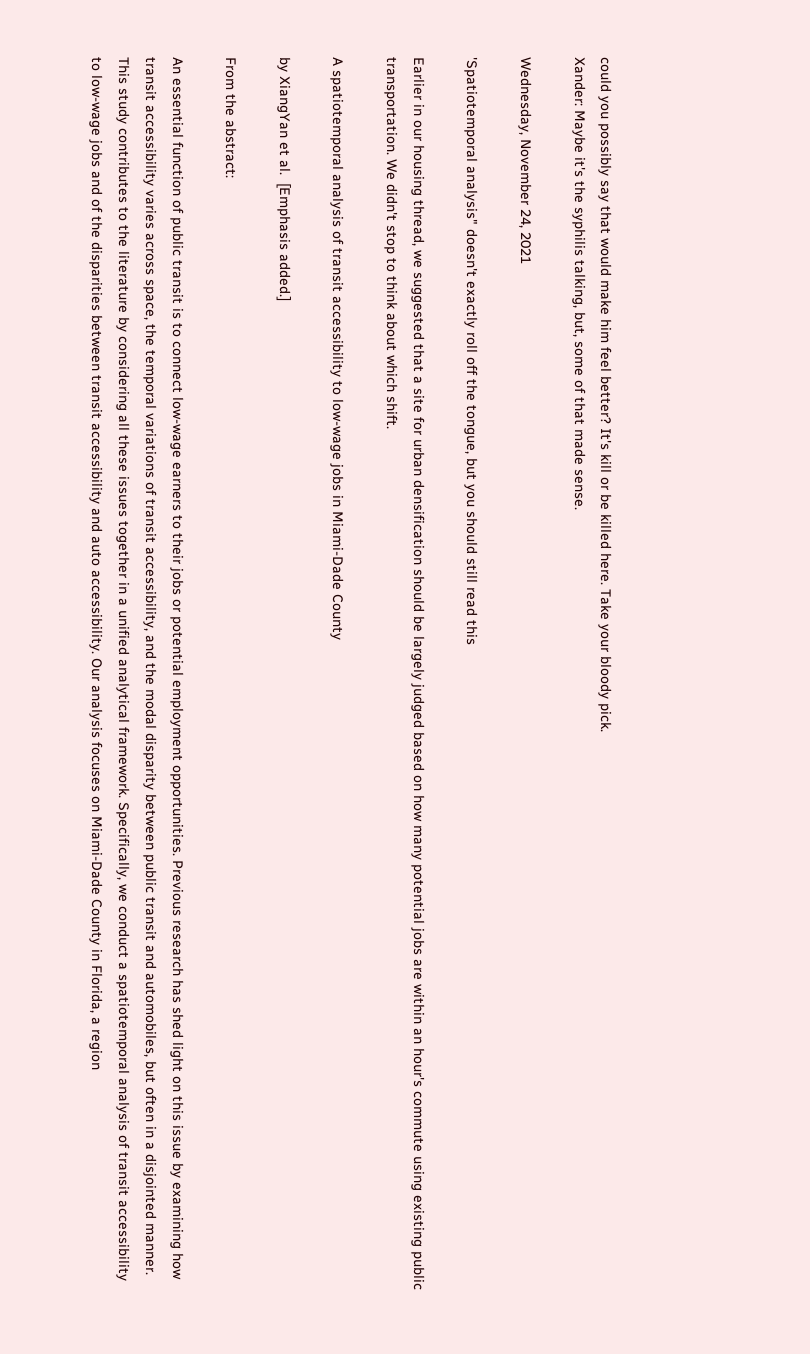could you possibly say that would make him feel better? It's kill or be killed here. Take your bloody pick.
Xander: Maybe it's the syphilis talking, but, some of that made sense.

Wednesday, November 24, 2021

'Spatiotemporal analysis" doesn't exactly roll off the tongue, but you should still read this

Earlier in our housing thread, we suggested that a site for urban densification should be largely judged based on how many potential jobs are within an hour's commute using existing public transportation. We didn't stop to think about which shift.

A spatiotemporal analysis of transit accessibility to low-wage jobs in Miami-Dade County

by XiangYan et al.  [Emphasis added.]

From the abstract:

An essential function of public transit is to connect low-wage earners to their jobs or potential employment opportunities. Previous research has shed light on this issue by examining how transit accessibility varies across space, the temporal variations of transit accessibility, and the modal disparity between public transit and automobiles, but often in a disjointed manner. This study contributes to the literature by considering all these issues together in a unified analytical framework. Specifically, we conduct a spatiotemporal analysis of transit accessibility to low-wage jobs and of the disparities between transit accessibility and auto accessibility. Our analysis focuses on Miami-Dade County in Florida, a region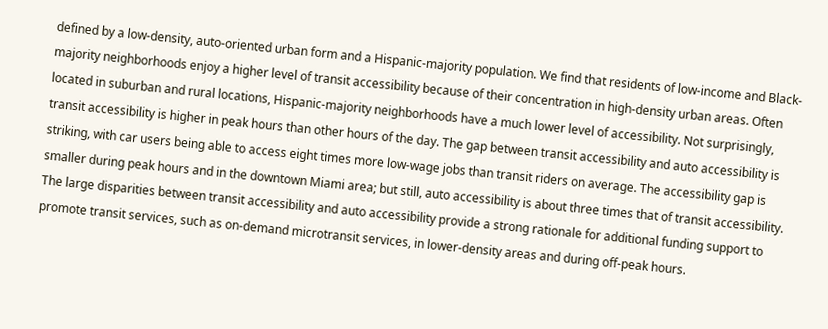defined by a low-density, auto-oriented urban form and a Hispanic-majority population. We find that residents of low-income and Black-majority neighborhoods enjoy a higher level of transit accessibility because of their concentration in high-density urban areas. Often located in suburban and rural locations, Hispanic-majority neighborhoods have a much lower level of accessibility. Not surprisingly, transit accessibility is higher in peak hours than other hours of the day. The gap between transit accessibility and auto accessibility is striking, with car users being able to access eight times more low-wage jobs than transit riders on average. The accessibility gap is smaller during peak hours and in the downtown Miami area; but still, auto accessibility is about three times that of transit accessibility. The large disparities between transit accessibility and auto accessibility provide a strong rationale for additional funding support to promote transit services, such as on-demand microtransit services, in lower-density areas and during off-peak hours.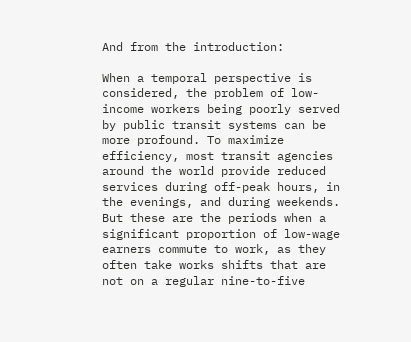And from the introduction:

When a temporal perspective is considered, the problem of low-income workers being poorly served by public transit systems can be more profound. To maximize efficiency, most transit agencies around the world provide reduced services during off-peak hours, in the evenings, and during weekends. But these are the periods when a significant proportion of low-wage earners commute to work, as they often take works shifts that are not on a regular nine-to-five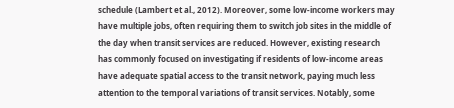schedule (Lambert et al., 2012). Moreover, some low-income workers may have multiple jobs, often requiring them to switch job sites in the middle of the day when transit services are reduced. However, existing research has commonly focused on investigating if residents of low-income areas have adequate spatial access to the transit network, paying much less attention to the temporal variations of transit services. Notably, some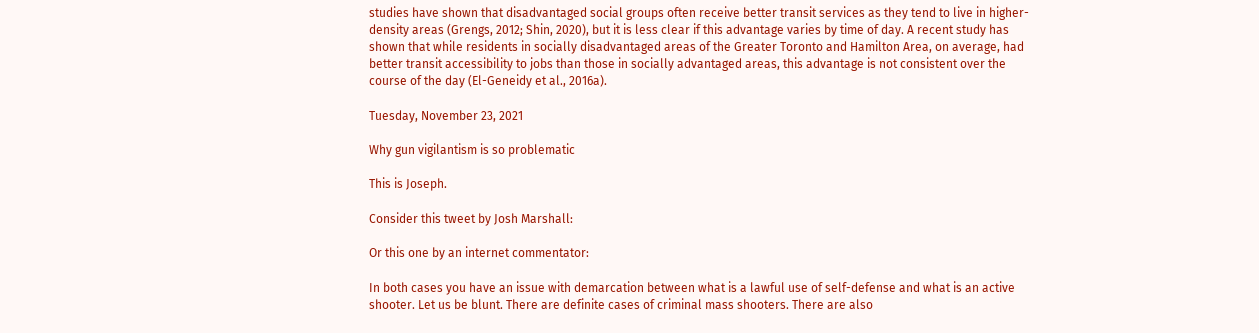studies have shown that disadvantaged social groups often receive better transit services as they tend to live in higher-density areas (Grengs, 2012; Shin, 2020), but it is less clear if this advantage varies by time of day. A recent study has shown that while residents in socially disadvantaged areas of the Greater Toronto and Hamilton Area, on average, had better transit accessibility to jobs than those in socially advantaged areas, this advantage is not consistent over the course of the day (El-Geneidy et al., 2016a).

Tuesday, November 23, 2021

Why gun vigilantism is so problematic

This is Joseph.

Consider this tweet by Josh Marshall:

Or this one by an internet commentator:

In both cases you have an issue with demarcation between what is a lawful use of self-defense and what is an active shooter. Let us be blunt. There are definite cases of criminal mass shooters. There are also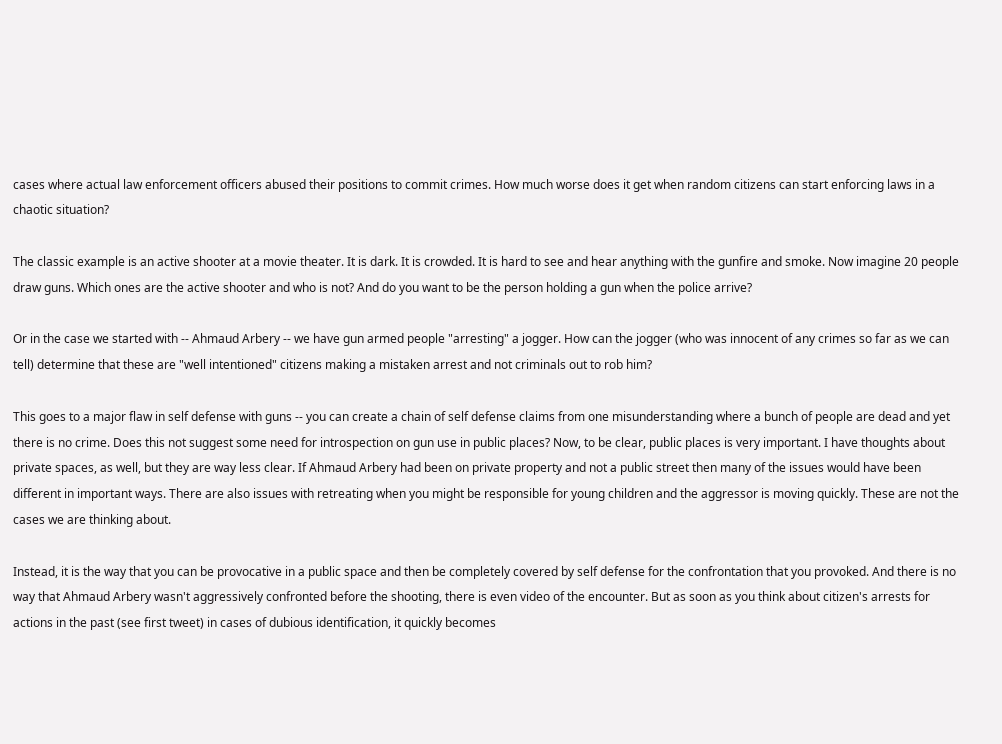cases where actual law enforcement officers abused their positions to commit crimes. How much worse does it get when random citizens can start enforcing laws in a chaotic situation?

The classic example is an active shooter at a movie theater. It is dark. It is crowded. It is hard to see and hear anything with the gunfire and smoke. Now imagine 20 people draw guns. Which ones are the active shooter and who is not? And do you want to be the person holding a gun when the police arrive?

Or in the case we started with -- Ahmaud Arbery -- we have gun armed people "arresting" a jogger. How can the jogger (who was innocent of any crimes so far as we can tell) determine that these are "well intentioned" citizens making a mistaken arrest and not criminals out to rob him?

This goes to a major flaw in self defense with guns -- you can create a chain of self defense claims from one misunderstanding where a bunch of people are dead and yet there is no crime. Does this not suggest some need for introspection on gun use in public places? Now, to be clear, public places is very important. I have thoughts about private spaces, as well, but they are way less clear. If Ahmaud Arbery had been on private property and not a public street then many of the issues would have been different in important ways. There are also issues with retreating when you might be responsible for young children and the aggressor is moving quickly. These are not the cases we are thinking about.

Instead, it is the way that you can be provocative in a public space and then be completely covered by self defense for the confrontation that you provoked. And there is no way that Ahmaud Arbery wasn't aggressively confronted before the shooting, there is even video of the encounter. But as soon as you think about citizen's arrests for actions in the past (see first tweet) in cases of dubious identification, it quickly becomes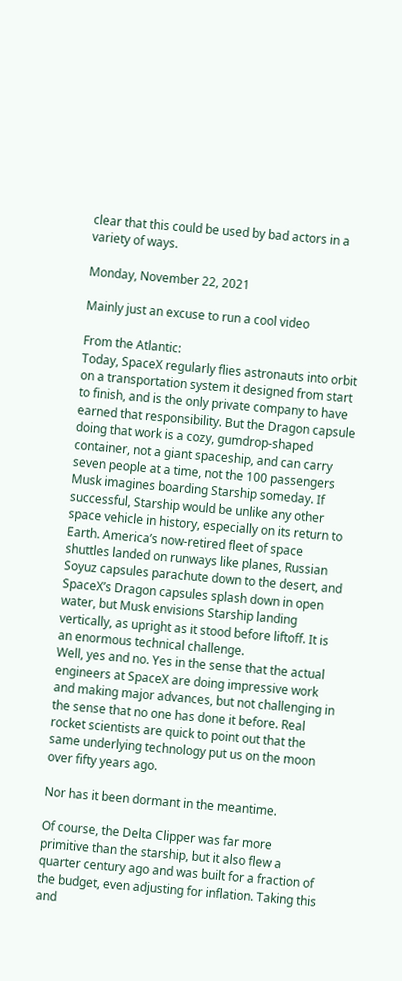clear that this could be used by bad actors in a variety of ways.

Monday, November 22, 2021

Mainly just an excuse to run a cool video

From the Atlantic:
Today, SpaceX regularly flies astronauts into orbit on a transportation system it designed from start to finish, and is the only private company to have earned that responsibility. But the Dragon capsule doing that work is a cozy, gumdrop-shaped container, not a giant spaceship, and can carry seven people at a time, not the 100 passengers Musk imagines boarding Starship someday. If successful, Starship would be unlike any other space vehicle in history, especially on its return to Earth. America’s now-retired fleet of space shuttles landed on runways like planes, Russian Soyuz capsules parachute down to the desert, and SpaceX’s Dragon capsules splash down in open water, but Musk envisions Starship landing vertically, as upright as it stood before liftoff. It is an enormous technical challenge.
Well, yes and no. Yes in the sense that the actual engineers at SpaceX are doing impressive work and making major advances, but not challenging in the sense that no one has done it before. Real rocket scientists are quick to point out that the same underlying technology put us on the moon over fifty years ago.

Nor has it been dormant in the meantime.

Of course, the Delta Clipper was far more primitive than the starship, but it also flew a quarter century ago and was built for a fraction of the budget, even adjusting for inflation. Taking this and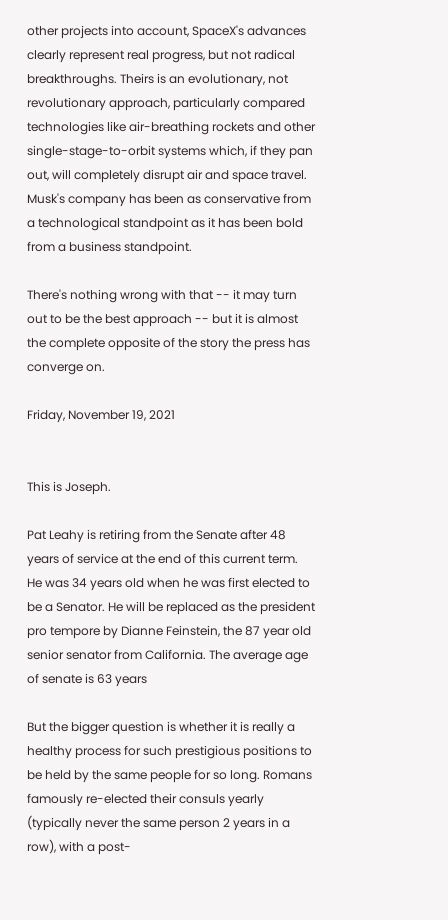other projects into account, SpaceX's advances clearly represent real progress, but not radical breakthroughs. Theirs is an evolutionary, not revolutionary approach, particularly compared technologies like air-breathing rockets and other single-stage-to-orbit systems which, if they pan out, will completely disrupt air and space travel. Musk's company has been as conservative from a technological standpoint as it has been bold from a business standpoint.

There's nothing wrong with that -- it may turn out to be the best approach -- but it is almost the complete opposite of the story the press has converge on.

Friday, November 19, 2021


This is Joseph.

Pat Leahy is retiring from the Senate after 48 years of service at the end of this current term. He was 34 years old when he was first elected to be a Senator. He will be replaced as the president pro tempore by Dianne Feinstein, the 87 year old senior senator from California. The average age of senate is 63 years

But the bigger question is whether it is really a healthy process for such prestigious positions to be held by the same people for so long. Romans famously re-elected their consuls yearly (typically never the same person 2 years in a row), with a post-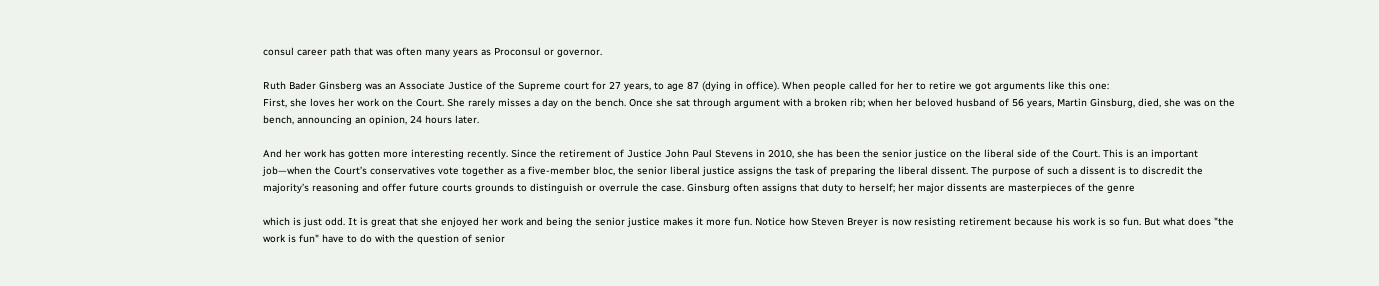consul career path that was often many years as Proconsul or governor.

Ruth Bader Ginsberg was an Associate Justice of the Supreme court for 27 years, to age 87 (dying in office). When people called for her to retire we got arguments like this one:
First, she loves her work on the Court. She rarely misses a day on the bench. Once she sat through argument with a broken rib; when her beloved husband of 56 years, Martin Ginsburg, died, she was on the bench, announcing an opinion, 24 hours later.

And her work has gotten more interesting recently. Since the retirement of Justice John Paul Stevens in 2010, she has been the senior justice on the liberal side of the Court. This is an important job—when the Court’s conservatives vote together as a five-member bloc, the senior liberal justice assigns the task of preparing the liberal dissent. The purpose of such a dissent is to discredit the majority’s reasoning and offer future courts grounds to distinguish or overrule the case. Ginsburg often assigns that duty to herself; her major dissents are masterpieces of the genre

which is just odd. It is great that she enjoyed her work and being the senior justice makes it more fun. Notice how Steven Breyer is now resisting retirement because his work is so fun. But what does "the work is fun" have to do with the question of senior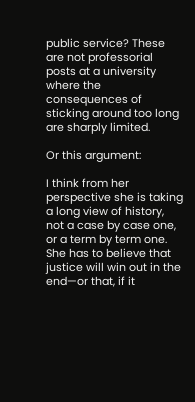public service? These are not professorial posts at a university where the consequences of sticking around too long are sharply limited.

Or this argument:

I think from her perspective she is taking a long view of history, not a case by case one, or a term by term one. She has to believe that justice will win out in the end—or that, if it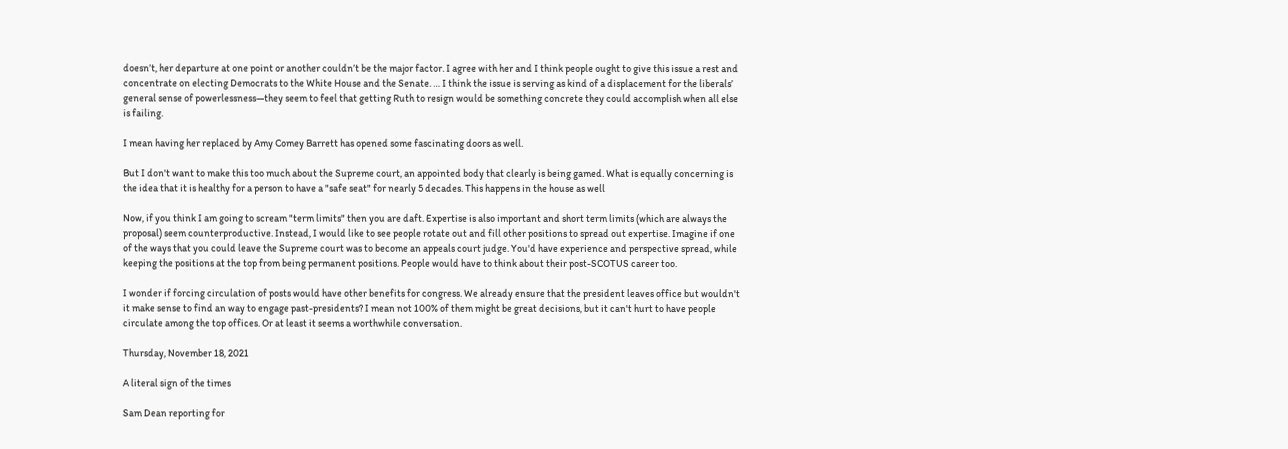doesn’t, her departure at one point or another couldn’t be the major factor. I agree with her and I think people ought to give this issue a rest and concentrate on electing Democrats to the White House and the Senate. … I think the issue is serving as kind of a displacement for the liberals’ general sense of powerlessness—they seem to feel that getting Ruth to resign would be something concrete they could accomplish when all else is failing.

I mean having her replaced by Amy Comey Barrett has opened some fascinating doors as well.

But I don't want to make this too much about the Supreme court, an appointed body that clearly is being gamed. What is equally concerning is the idea that it is healthy for a person to have a "safe seat" for nearly 5 decades. This happens in the house as well

Now, if you think I am going to scream "term limits" then you are daft. Expertise is also important and short term limits (which are always the proposal) seem counterproductive. Instead, I would like to see people rotate out and fill other positions to spread out expertise. Imagine if one of the ways that you could leave the Supreme court was to become an appeals court judge. You'd have experience and perspective spread, while keeping the positions at the top from being permanent positions. People would have to think about their post-SCOTUS career too.

I wonder if forcing circulation of posts would have other benefits for congress. We already ensure that the president leaves office but wouldn't it make sense to find an way to engage past-presidents? I mean not 100% of them might be great decisions, but it can't hurt to have people circulate among the top offices. Or at least it seems a worthwhile conversation.

Thursday, November 18, 2021

A literal sign of the times

Sam Dean reporting for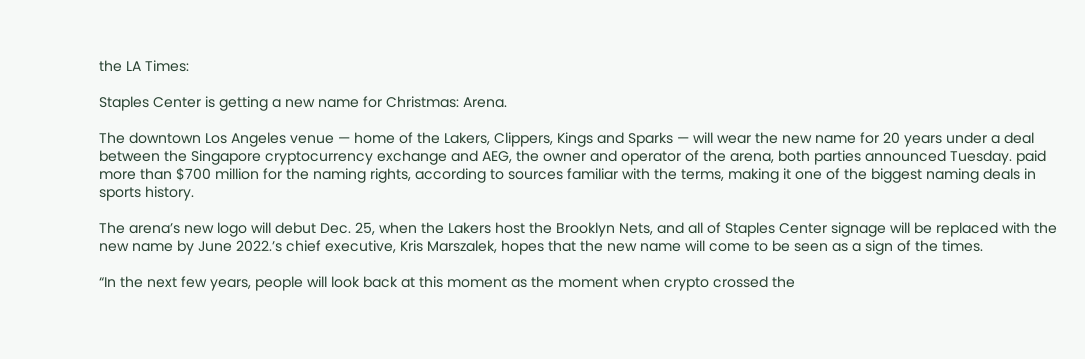the LA Times:

Staples Center is getting a new name for Christmas: Arena.

The downtown Los Angeles venue — home of the Lakers, Clippers, Kings and Sparks — will wear the new name for 20 years under a deal between the Singapore cryptocurrency exchange and AEG, the owner and operator of the arena, both parties announced Tuesday. paid more than $700 million for the naming rights, according to sources familiar with the terms, making it one of the biggest naming deals in sports history.

The arena’s new logo will debut Dec. 25, when the Lakers host the Brooklyn Nets, and all of Staples Center signage will be replaced with the new name by June 2022.’s chief executive, Kris Marszalek, hopes that the new name will come to be seen as a sign of the times.

“In the next few years, people will look back at this moment as the moment when crypto crossed the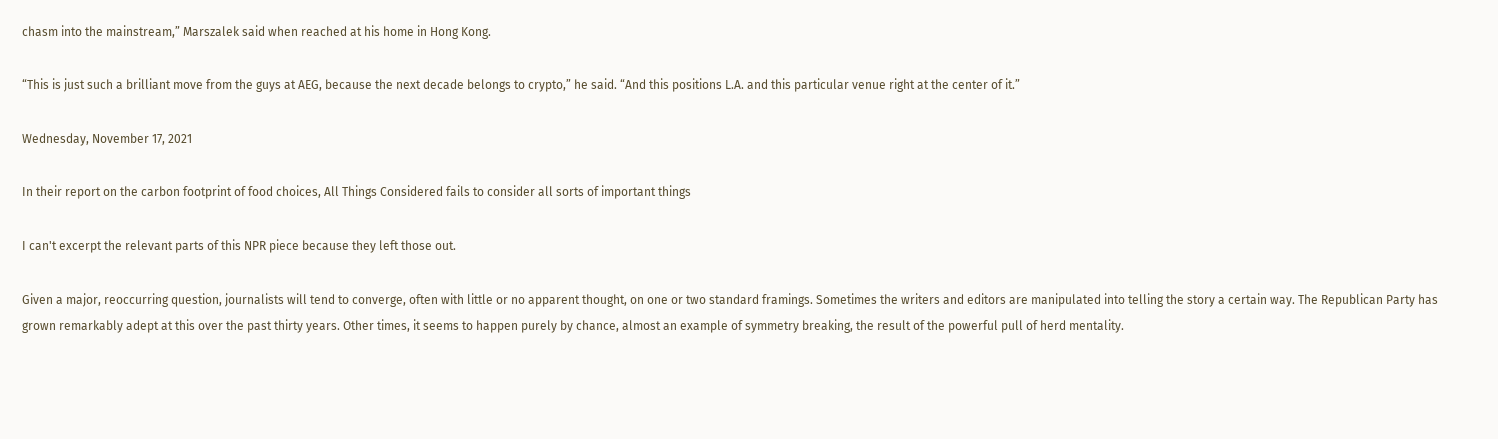chasm into the mainstream,” Marszalek said when reached at his home in Hong Kong.

“This is just such a brilliant move from the guys at AEG, because the next decade belongs to crypto,” he said. “And this positions L.A. and this particular venue right at the center of it.”

Wednesday, November 17, 2021

In their report on the carbon footprint of food choices, All Things Considered fails to consider all sorts of important things

I can't excerpt the relevant parts of this NPR piece because they left those out.

Given a major, reoccurring question, journalists will tend to converge, often with little or no apparent thought, on one or two standard framings. Sometimes the writers and editors are manipulated into telling the story a certain way. The Republican Party has grown remarkably adept at this over the past thirty years. Other times, it seems to happen purely by chance, almost an example of symmetry breaking, the result of the powerful pull of herd mentality.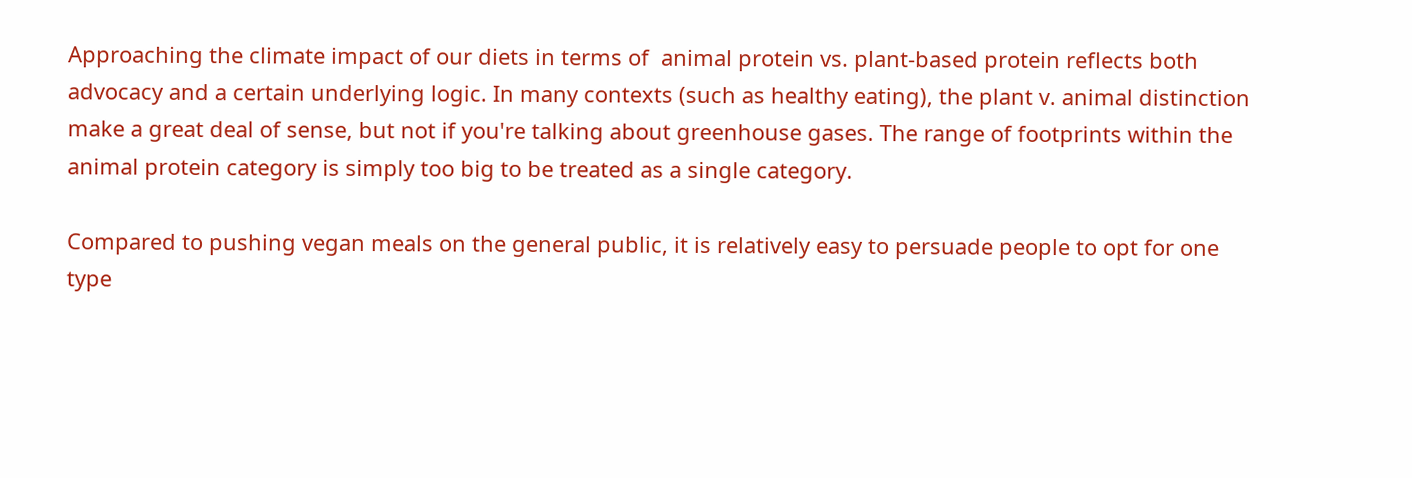Approaching the climate impact of our diets in terms of  animal protein vs. plant-based protein reflects both advocacy and a certain underlying logic. In many contexts (such as healthy eating), the plant v. animal distinction make a great deal of sense, but not if you're talking about greenhouse gases. The range of footprints within the animal protein category is simply too big to be treated as a single category.

Compared to pushing vegan meals on the general public, it is relatively easy to persuade people to opt for one type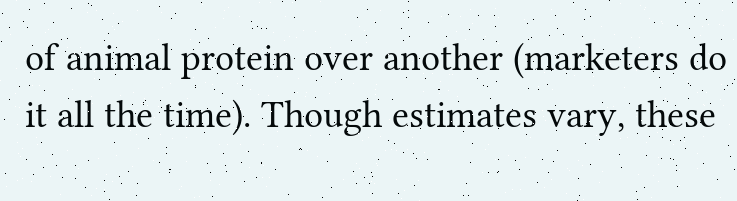of animal protein over another (marketers do it all the time). Though estimates vary, these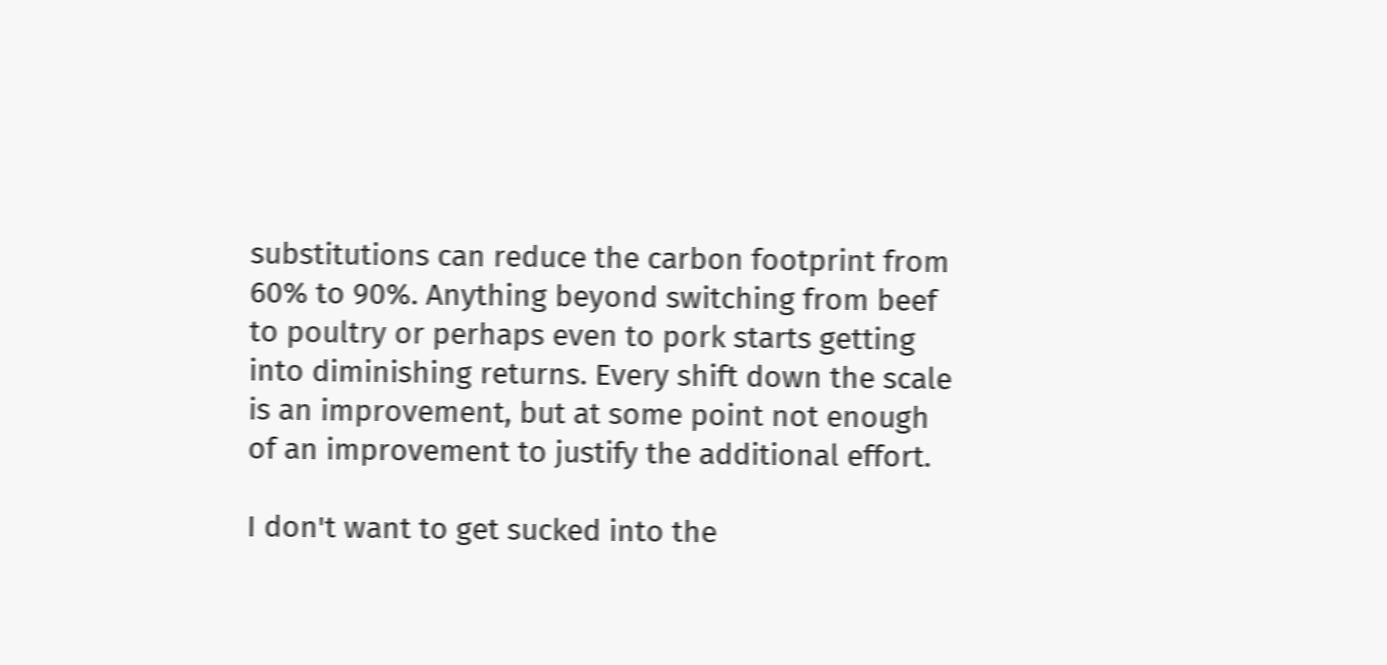substitutions can reduce the carbon footprint from 60% to 90%. Anything beyond switching from beef to poultry or perhaps even to pork starts getting into diminishing returns. Every shift down the scale is an improvement, but at some point not enough of an improvement to justify the additional effort.

I don't want to get sucked into the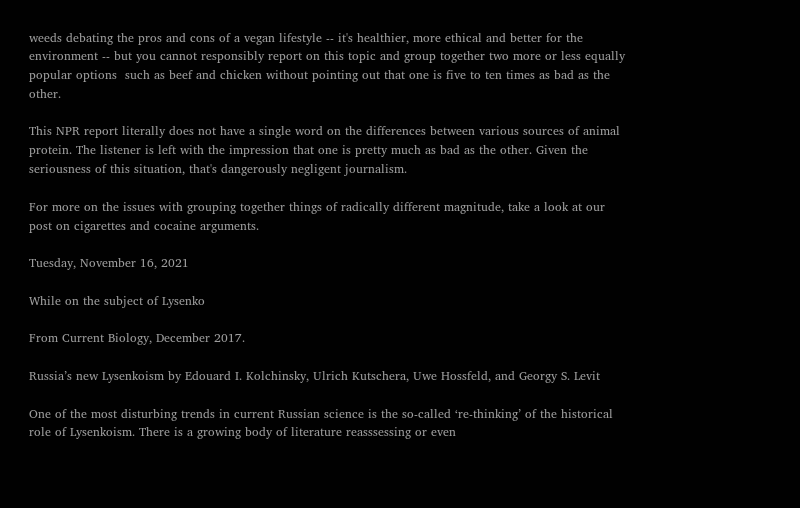weeds debating the pros and cons of a vegan lifestyle -- it's healthier, more ethical and better for the environment -- but you cannot responsibly report on this topic and group together two more or less equally popular options  such as beef and chicken without pointing out that one is five to ten times as bad as the other.

This NPR report literally does not have a single word on the differences between various sources of animal protein. The listener is left with the impression that one is pretty much as bad as the other. Given the seriousness of this situation, that's dangerously negligent journalism.

For more on the issues with grouping together things of radically different magnitude, take a look at our  post on cigarettes and cocaine arguments.

Tuesday, November 16, 2021

While on the subject of Lysenko

From Current Biology, December 2017.

Russia’s new Lysenkoism by Edouard I. Kolchinsky, Ulrich Kutschera, Uwe Hossfeld, and Georgy S. Levit

One of the most disturbing trends in current Russian science is the so-called ‘re-thinking’ of the historical role of Lysenkoism. There is a growing body of literature reasssessing or even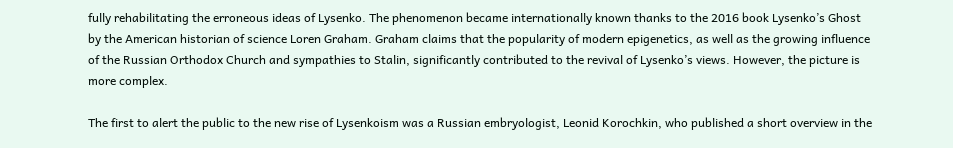fully rehabilitating the erroneous ideas of Lysenko. The phenomenon became internationally known thanks to the 2016 book Lysenko’s Ghost by the American historian of science Loren Graham. Graham claims that the popularity of modern epigenetics, as well as the growing influence of the Russian Orthodox Church and sympathies to Stalin, significantly contributed to the revival of Lysenko’s views. However, the picture is more complex.

The first to alert the public to the new rise of Lysenkoism was a Russian embryologist, Leonid Korochkin, who published a short overview in the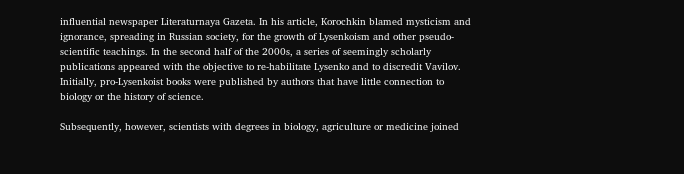influential newspaper Literaturnaya Gazeta. In his article, Korochkin blamed mysticism and ignorance, spreading in Russian society, for the growth of Lysenkoism and other pseudo-scientific teachings. In the second half of the 2000s, a series of seemingly scholarly publications appeared with the objective to re-habilitate Lysenko and to discredit Vavilov. Initially, pro-Lysenkoist books were published by authors that have little connection to biology or the history of science.

Subsequently, however, scientists with degrees in biology, agriculture or medicine joined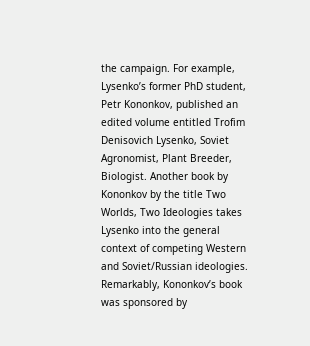the campaign. For example, Lysenko’s former PhD student, Petr Kononkov, published an edited volume entitled Trofim Denisovich Lysenko, Soviet Agronomist, Plant Breeder, Biologist. Another book by Kononkov by the title Two Worlds, Two Ideologies takes Lysenko into the general context of competing Western and Soviet/Russian ideologies. Remarkably, Kononkov’s book was sponsored by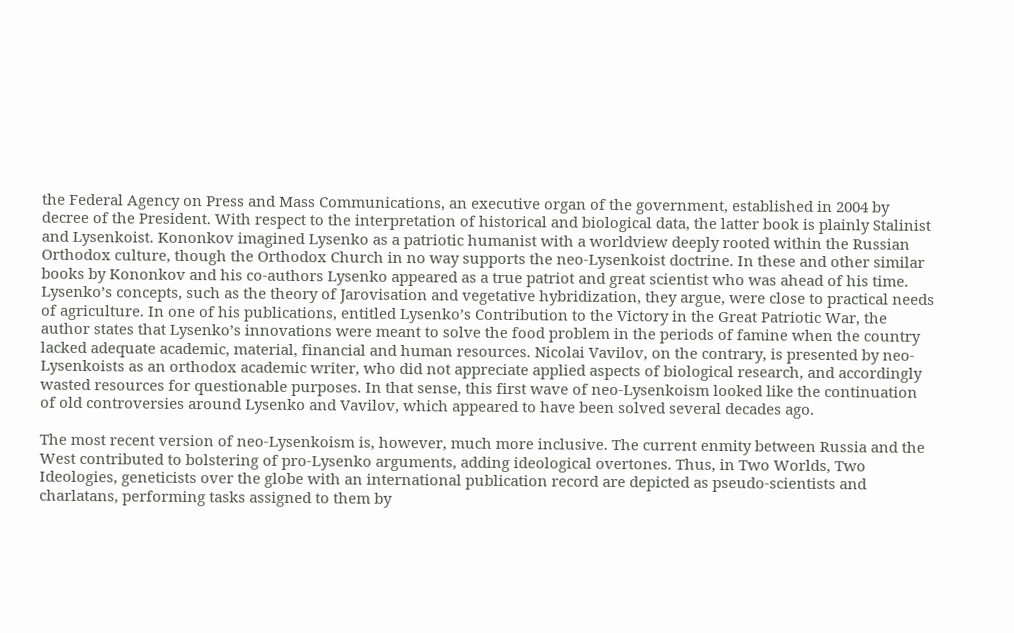the Federal Agency on Press and Mass Communications, an executive organ of the government, established in 2004 by decree of the President. With respect to the interpretation of historical and biological data, the latter book is plainly Stalinist and Lysenkoist. Kononkov imagined Lysenko as a patriotic humanist with a worldview deeply rooted within the Russian Orthodox culture, though the Orthodox Church in no way supports the neo-Lysenkoist doctrine. In these and other similar books by Kononkov and his co-authors Lysenko appeared as a true patriot and great scientist who was ahead of his time. Lysenko’s concepts, such as the theory of Jarovisation and vegetative hybridization, they argue, were close to practical needs of agriculture. In one of his publications, entitled Lysenko’s Contribution to the Victory in the Great Patriotic War, the author states that Lysenko’s innovations were meant to solve the food problem in the periods of famine when the country lacked adequate academic, material, financial and human resources. Nicolai Vavilov, on the contrary, is presented by neo-Lysenkoists as an orthodox academic writer, who did not appreciate applied aspects of biological research, and accordingly wasted resources for questionable purposes. In that sense, this first wave of neo-Lysenkoism looked like the continuation of old controversies around Lysenko and Vavilov, which appeared to have been solved several decades ago.

The most recent version of neo-Lysenkoism is, however, much more inclusive. The current enmity between Russia and the West contributed to bolstering of pro-Lysenko arguments, adding ideological overtones. Thus, in Two Worlds, Two Ideologies, geneticists over the globe with an international publication record are depicted as pseudo-scientists and charlatans, performing tasks assigned to them by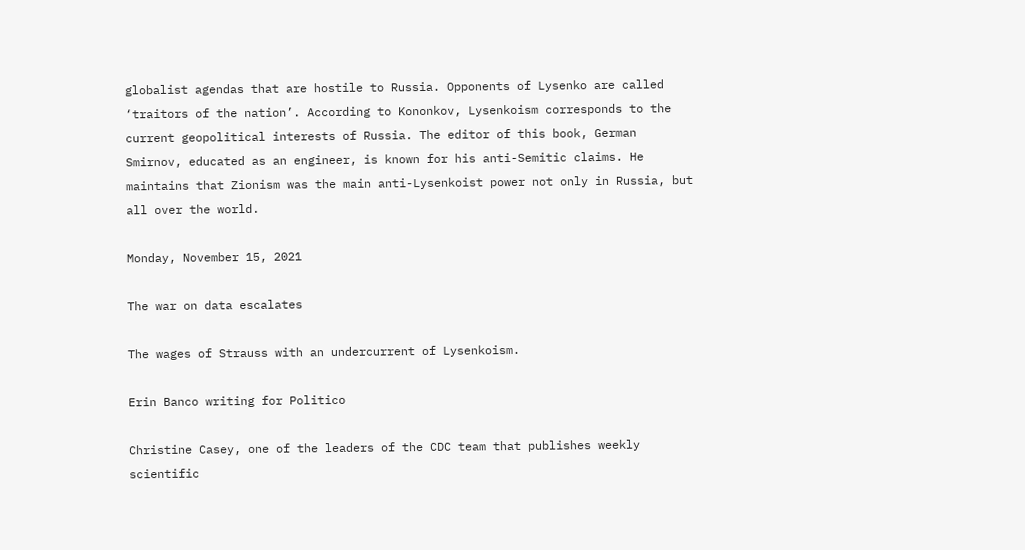globalist agendas that are hostile to Russia. Opponents of Lysenko are called ‘traitors of the nation’. According to Kononkov, Lysenkoism corresponds to the current geopolitical interests of Russia. The editor of this book, German Smirnov, educated as an engineer, is known for his anti-Semitic claims. He maintains that Zionism was the main anti-Lysenkoist power not only in Russia, but all over the world.

Monday, November 15, 2021

The war on data escalates

The wages of Strauss with an undercurrent of Lysenkoism.

Erin Banco writing for Politico

Christine Casey, one of the leaders of the CDC team that publishes weekly scientific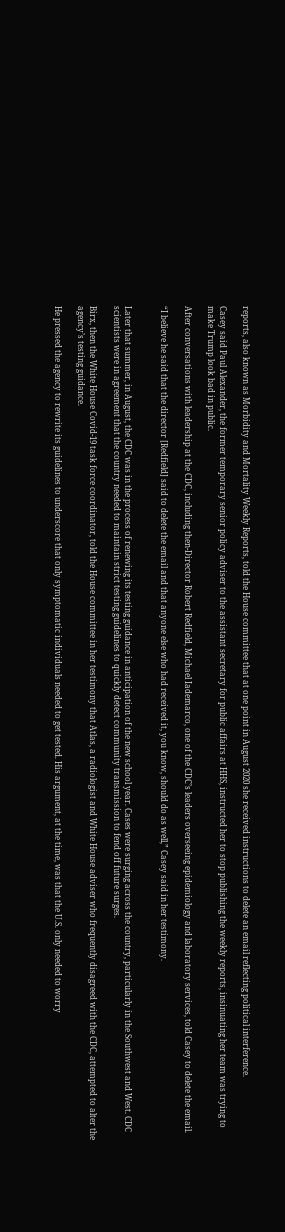reports, also known as Morbidity and Mortality Weekly Reports, told the House committee that at one point in August 2020 she received instructions to delete an email reflecting political interference.

Casey said Paul Alexander, the former temporary senior policy adviser to the assistant secretary for public affairs at HHS, instructed her to stop publishing the weekly reports, insinuating her team was trying to make Trump look bad in public.

After conversations with leadership at the CDC, including then-Director Robert Redfield, Michael Iademarco, one of the CDC’s leaders overseeing epidemiology and laboratory services, told Casey to delete the email.

“I believe he said that the director [Redfield] said to delete the email and that anyone else who had received it, you know, should do as well,” Casey said in her testimony.


Later that summer, in August, the CDC was in the process of renewing its testing guidance in anticipation of the new school year. Cases were surging across the country, particularly in the Southwest and West. CDC scientists were in agreement that the country needed to maintain strict testing guidelines to quickly detect community transmission to fend off future surges.

Birx, then the White House Covid-19 task force coordinator, told the House committee in her testimony that Atlas, a radiologist and White House adviser who frequently disagreed with the CDC, attempted to alter the agency’s testing guidance.

He pressed the agency to rewrite its guidelines to underscore that only symptomatic individuals needed to get tested. His argument, at the time, was that the U.S. only needed to worry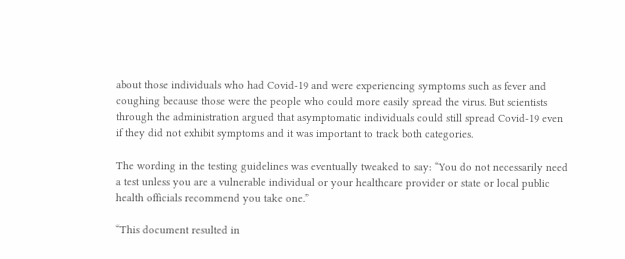about those individuals who had Covid-19 and were experiencing symptoms such as fever and coughing because those were the people who could more easily spread the virus. But scientists through the administration argued that asymptomatic individuals could still spread Covid-19 even if they did not exhibit symptoms and it was important to track both categories.

The wording in the testing guidelines was eventually tweaked to say: “You do not necessarily need a test unless you are a vulnerable individual or your healthcare provider or state or local public health officials recommend you take one.”

“This document resulted in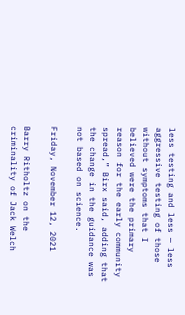less testing and less — less aggressive testing of those without symptoms that I believed were the primary reason for the early community spread,” Birx said, adding that the change in the guidance was not based on science.

Friday, November 12, 2021

Barry Ritholtz on the criminality of Jack Welch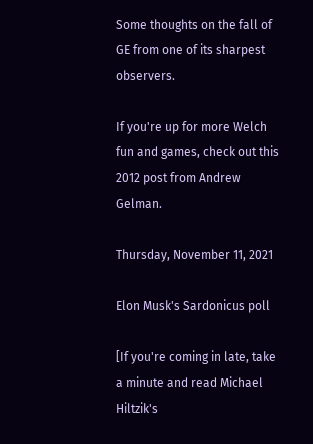Some thoughts on the fall of GE from one of its sharpest observers.

If you're up for more Welch fun and games, check out this 2012 post from Andrew Gelman.

Thursday, November 11, 2021

Elon Musk's Sardonicus poll

[If you're coming in late, take a minute and read Michael Hiltzik's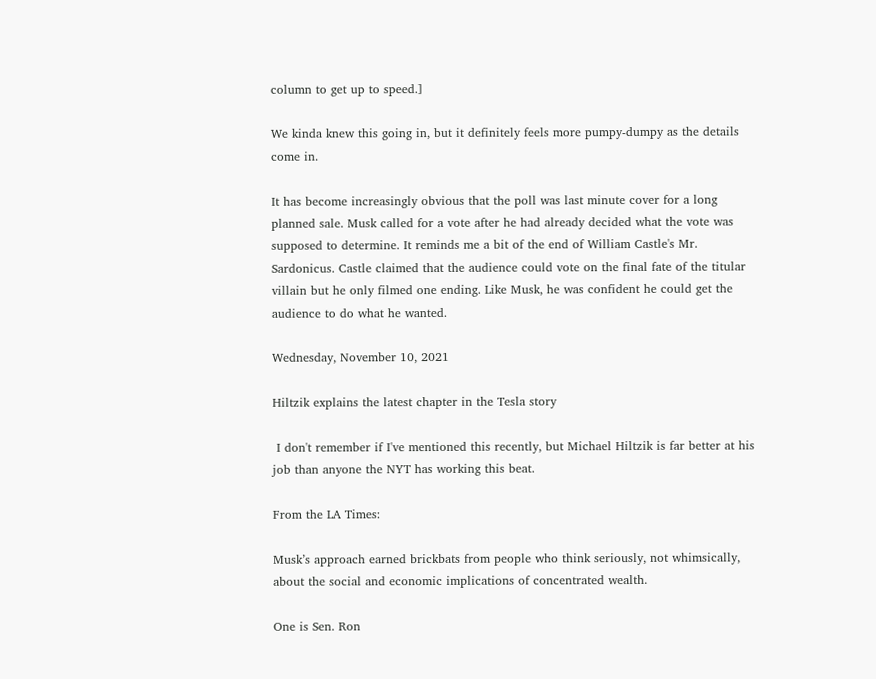column to get up to speed.]

We kinda knew this going in, but it definitely feels more pumpy-dumpy as the details come in.

It has become increasingly obvious that the poll was last minute cover for a long planned sale. Musk called for a vote after he had already decided what the vote was supposed to determine. It reminds me a bit of the end of William Castle's Mr. Sardonicus. Castle claimed that the audience could vote on the final fate of the titular villain but he only filmed one ending. Like Musk, he was confident he could get the audience to do what he wanted.

Wednesday, November 10, 2021

Hiltzik explains the latest chapter in the Tesla story

 I don't remember if I've mentioned this recently, but Michael Hiltzik is far better at his job than anyone the NYT has working this beat.

From the LA Times:

Musk’s approach earned brickbats from people who think seriously, not whimsically, about the social and economic implications of concentrated wealth.

One is Sen. Ron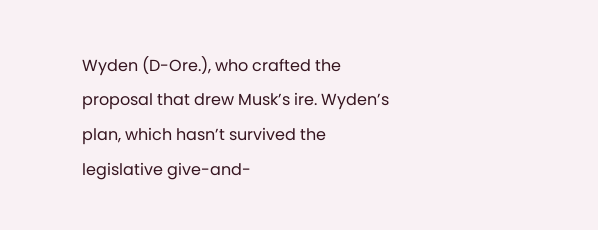Wyden (D-Ore.), who crafted the proposal that drew Musk’s ire. Wyden’s plan, which hasn’t survived the legislative give-and-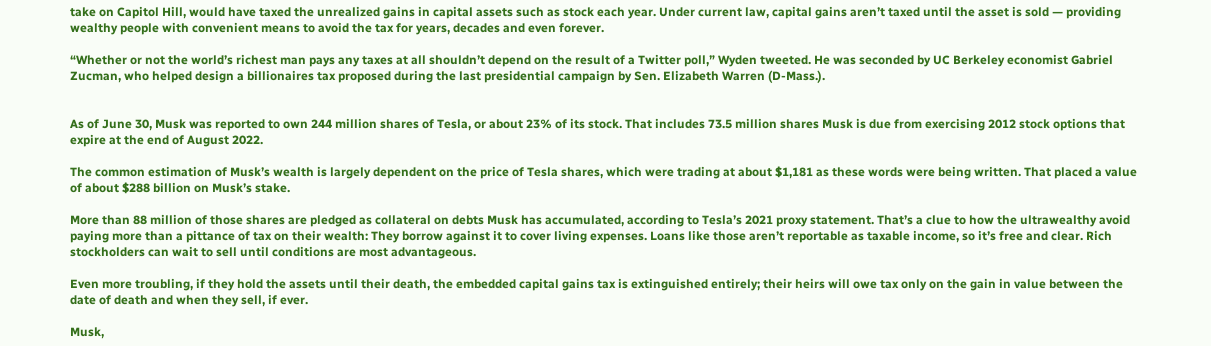take on Capitol Hill, would have taxed the unrealized gains in capital assets such as stock each year. Under current law, capital gains aren’t taxed until the asset is sold — providing wealthy people with convenient means to avoid the tax for years, decades and even forever.

“Whether or not the world’s richest man pays any taxes at all shouldn’t depend on the result of a Twitter poll,” Wyden tweeted. He was seconded by UC Berkeley economist Gabriel Zucman, who helped design a billionaires tax proposed during the last presidential campaign by Sen. Elizabeth Warren (D-Mass.).


As of June 30, Musk was reported to own 244 million shares of Tesla, or about 23% of its stock. That includes 73.5 million shares Musk is due from exercising 2012 stock options that expire at the end of August 2022.

The common estimation of Musk’s wealth is largely dependent on the price of Tesla shares, which were trading at about $1,181 as these words were being written. That placed a value of about $288 billion on Musk’s stake.

More than 88 million of those shares are pledged as collateral on debts Musk has accumulated, according to Tesla’s 2021 proxy statement. That’s a clue to how the ultrawealthy avoid paying more than a pittance of tax on their wealth: They borrow against it to cover living expenses. Loans like those aren’t reportable as taxable income, so it’s free and clear. Rich stockholders can wait to sell until conditions are most advantageous.

Even more troubling, if they hold the assets until their death, the embedded capital gains tax is extinguished entirely; their heirs will owe tax only on the gain in value between the date of death and when they sell, if ever.

Musk,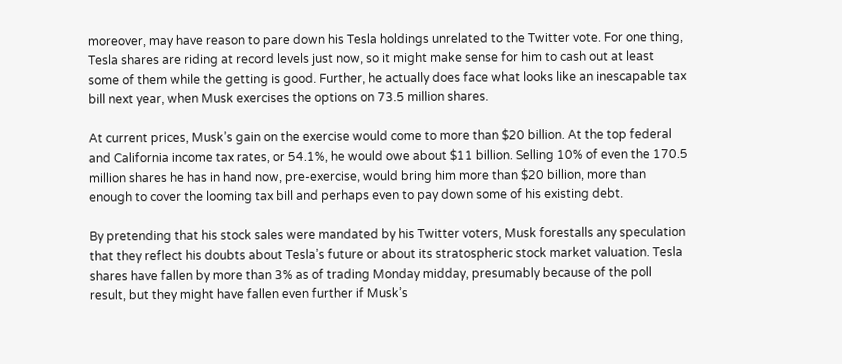moreover, may have reason to pare down his Tesla holdings unrelated to the Twitter vote. For one thing, Tesla shares are riding at record levels just now, so it might make sense for him to cash out at least some of them while the getting is good. Further, he actually does face what looks like an inescapable tax bill next year, when Musk exercises the options on 73.5 million shares.

At current prices, Musk’s gain on the exercise would come to more than $20 billion. At the top federal and California income tax rates, or 54.1%, he would owe about $11 billion. Selling 10% of even the 170.5 million shares he has in hand now, pre-exercise, would bring him more than $20 billion, more than enough to cover the looming tax bill and perhaps even to pay down some of his existing debt.

By pretending that his stock sales were mandated by his Twitter voters, Musk forestalls any speculation that they reflect his doubts about Tesla’s future or about its stratospheric stock market valuation. Tesla shares have fallen by more than 3% as of trading Monday midday, presumably because of the poll result, but they might have fallen even further if Musk’s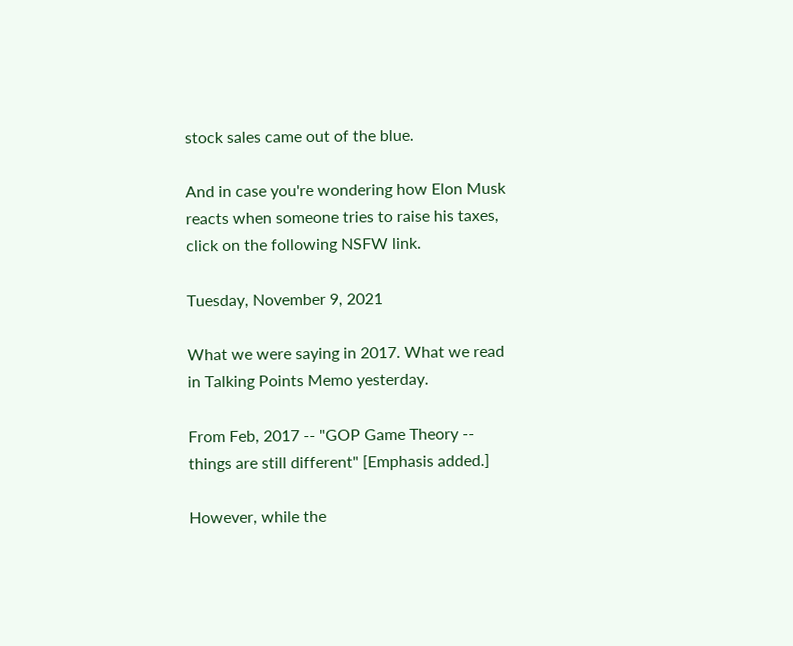stock sales came out of the blue.

And in case you're wondering how Elon Musk reacts when someone tries to raise his taxes, click on the following NSFW link.

Tuesday, November 9, 2021

What we were saying in 2017. What we read in Talking Points Memo yesterday.

From Feb, 2017 -- "GOP Game Theory -- things are still different" [Emphasis added.]

However, while the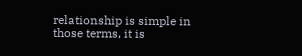relationship is simple in those terms, it is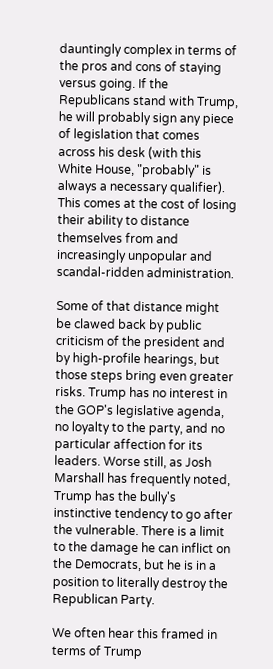dauntingly complex in terms of the pros and cons of staying versus going. If the Republicans stand with Trump, he will probably sign any piece of legislation that comes across his desk (with this White House, "probably" is always a necessary qualifier). This comes at the cost of losing their ability to distance themselves from and increasingly unpopular and scandal-ridden administration.

Some of that distance might be clawed back by public criticism of the president and by high-profile hearings, but those steps bring even greater risks. Trump has no interest in the GOP's legislative agenda, no loyalty to the party, and no particular affection for its leaders. Worse still, as Josh Marshall has frequently noted, Trump has the bully's instinctive tendency to go after the vulnerable. There is a limit to the damage he can inflict on the Democrats, but he is in a position to literally destroy the Republican Party.

We often hear this framed in terms of Trump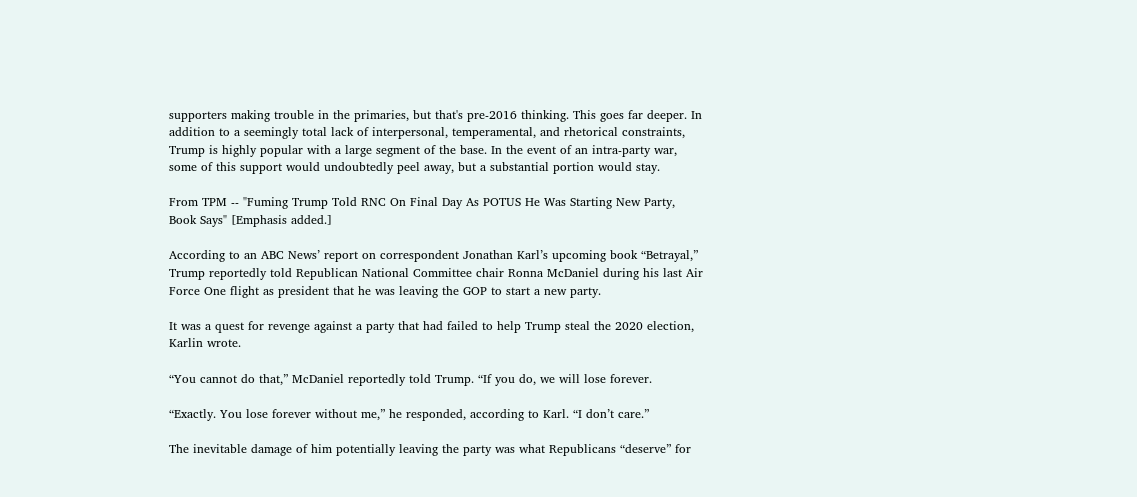supporters making trouble in the primaries, but that's pre-2016 thinking. This goes far deeper. In addition to a seemingly total lack of interpersonal, temperamental, and rhetorical constraints, Trump is highly popular with a large segment of the base. In the event of an intra-party war, some of this support would undoubtedly peel away, but a substantial portion would stay.

From TPM -- "Fuming Trump Told RNC On Final Day As POTUS He Was Starting New Party, Book Says" [Emphasis added.]

According to an ABC News’ report on correspondent Jonathan Karl’s upcoming book “Betrayal,” Trump reportedly told Republican National Committee chair Ronna McDaniel during his last Air Force One flight as president that he was leaving the GOP to start a new party.

It was a quest for revenge against a party that had failed to help Trump steal the 2020 election, Karlin wrote.

“You cannot do that,” McDaniel reportedly told Trump. “If you do, we will lose forever.

“Exactly. You lose forever without me,” he responded, according to Karl. “I don’t care.”

The inevitable damage of him potentially leaving the party was what Republicans “deserve” for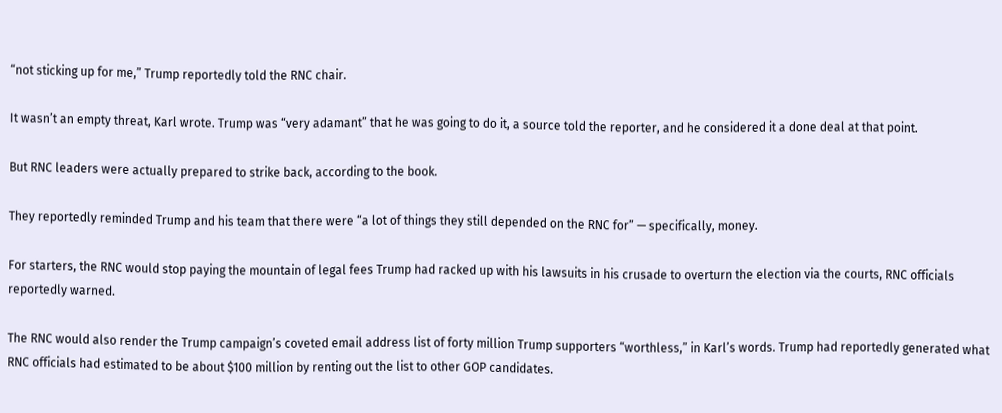“not sticking up for me,” Trump reportedly told the RNC chair.

It wasn’t an empty threat, Karl wrote. Trump was “very adamant” that he was going to do it, a source told the reporter, and he considered it a done deal at that point.

But RNC leaders were actually prepared to strike back, according to the book.

They reportedly reminded Trump and his team that there were “a lot of things they still depended on the RNC for” — specifically, money.

For starters, the RNC would stop paying the mountain of legal fees Trump had racked up with his lawsuits in his crusade to overturn the election via the courts, RNC officials reportedly warned.

The RNC would also render the Trump campaign’s coveted email address list of forty million Trump supporters “worthless,” in Karl’s words. Trump had reportedly generated what RNC officials had estimated to be about $100 million by renting out the list to other GOP candidates.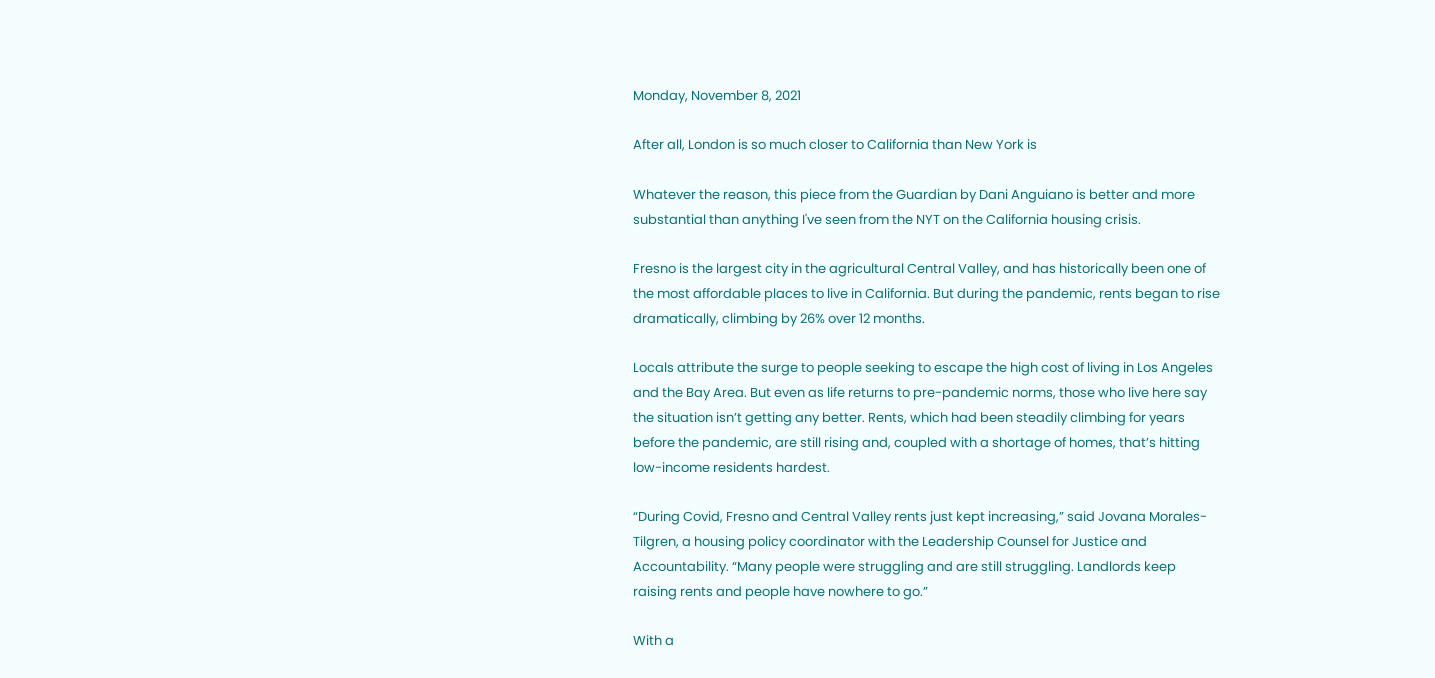Monday, November 8, 2021

After all, London is so much closer to California than New York is

Whatever the reason, this piece from the Guardian by Dani Anguiano is better and more substantial than anything I've seen from the NYT on the California housing crisis.

Fresno is the largest city in the agricultural Central Valley, and has historically been one of the most affordable places to live in California. But during the pandemic, rents began to rise dramatically, climbing by 26% over 12 months.

Locals attribute the surge to people seeking to escape the high cost of living in Los Angeles and the Bay Area. But even as life returns to pre-pandemic norms, those who live here say the situation isn’t getting any better. Rents, which had been steadily climbing for years before the pandemic, are still rising and, coupled with a shortage of homes, that’s hitting low-income residents hardest.

“During Covid, Fresno and Central Valley rents just kept increasing,” said Jovana Morales-Tilgren, a housing policy coordinator with the Leadership Counsel for Justice and Accountability. “Many people were struggling and are still struggling. Landlords keep raising rents and people have nowhere to go.”

With a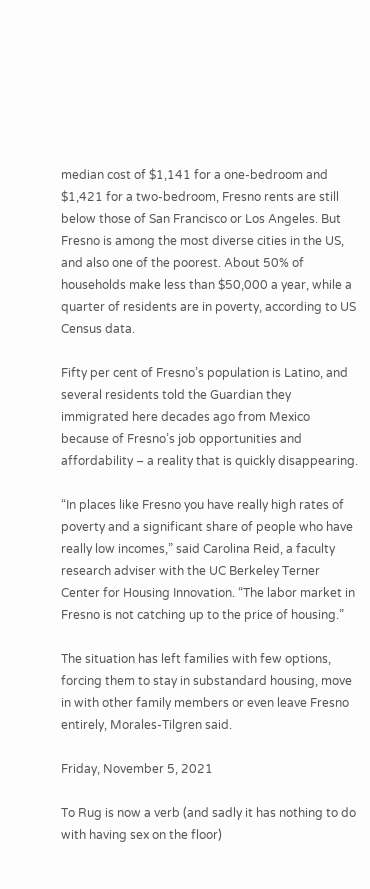median cost of $1,141 for a one-bedroom and $1,421 for a two-bedroom, Fresno rents are still below those of San Francisco or Los Angeles. But Fresno is among the most diverse cities in the US, and also one of the poorest. About 50% of households make less than $50,000 a year, while a quarter of residents are in poverty, according to US Census data.

Fifty per cent of Fresno’s population is Latino, and several residents told the Guardian they immigrated here decades ago from Mexico because of Fresno’s job opportunities and affordability – a reality that is quickly disappearing.

“In places like Fresno you have really high rates of poverty and a significant share of people who have really low incomes,” said Carolina Reid, a faculty research adviser with the UC Berkeley Terner Center for Housing Innovation. “The labor market in Fresno is not catching up to the price of housing.”

The situation has left families with few options, forcing them to stay in substandard housing, move in with other family members or even leave Fresno entirely, Morales-Tilgren said.

Friday, November 5, 2021

To Rug is now a verb (and sadly it has nothing to do with having sex on the floor)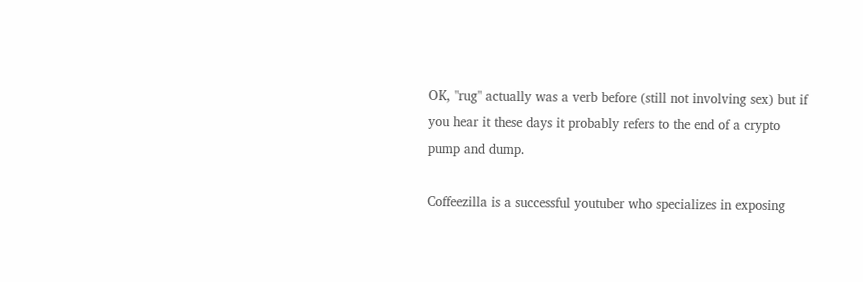OK, "rug" actually was a verb before (still not involving sex) but if you hear it these days it probably refers to the end of a crypto pump and dump.

Coffeezilla is a successful youtuber who specializes in exposing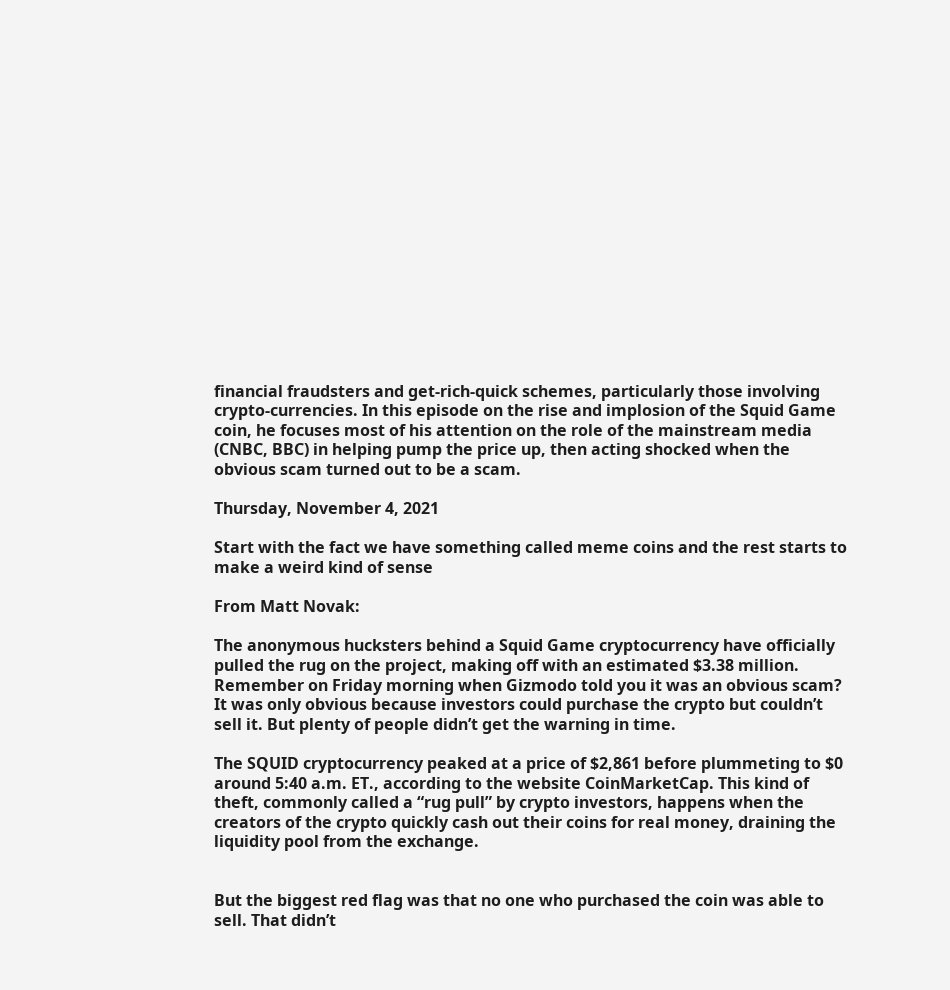financial fraudsters and get-rich-quick schemes, particularly those involving crypto-currencies. In this episode on the rise and implosion of the Squid Game coin, he focuses most of his attention on the role of the mainstream media (CNBC, BBC) in helping pump the price up, then acting shocked when the obvious scam turned out to be a scam.

Thursday, November 4, 2021

Start with the fact we have something called meme coins and the rest starts to make a weird kind of sense

From Matt Novak:

The anonymous hucksters behind a Squid Game cryptocurrency have officially pulled the rug on the project, making off with an estimated $3.38 million. Remember on Friday morning when Gizmodo told you it was an obvious scam? It was only obvious because investors could purchase the crypto but couldn’t sell it. But plenty of people didn’t get the warning in time.

The SQUID cryptocurrency peaked at a price of $2,861 before plummeting to $0 around 5:40 a.m. ET., according to the website CoinMarketCap. This kind of theft, commonly called a “rug pull” by crypto investors, happens when the creators of the crypto quickly cash out their coins for real money, draining the liquidity pool from the exchange.


But the biggest red flag was that no one who purchased the coin was able to sell. That didn’t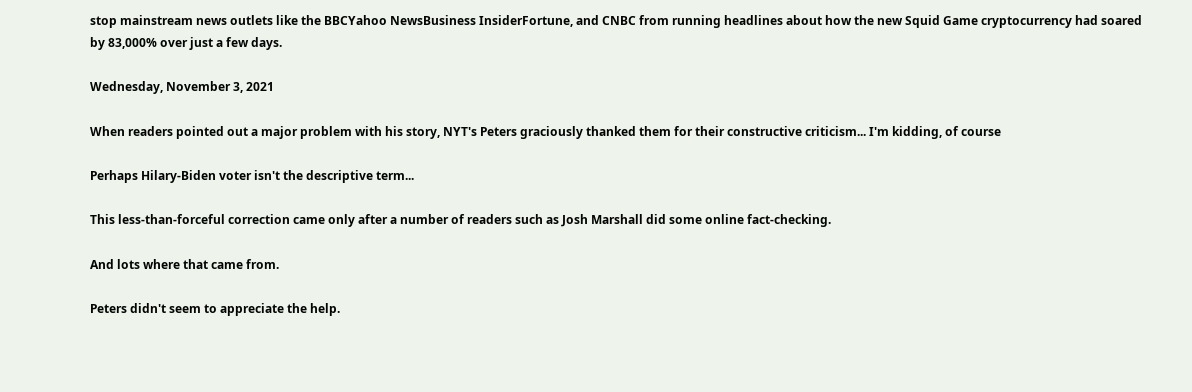stop mainstream news outlets like the BBCYahoo NewsBusiness InsiderFortune, and CNBC from running headlines about how the new Squid Game cryptocurrency had soared by 83,000% over just a few days.

Wednesday, November 3, 2021

When readers pointed out a major problem with his story, NYT's Peters graciously thanked them for their constructive criticism... I'm kidding, of course

Perhaps Hilary-Biden voter isn't the descriptive term...

This less-than-forceful correction came only after a number of readers such as Josh Marshall did some online fact-checking.

And lots where that came from.

Peters didn't seem to appreciate the help.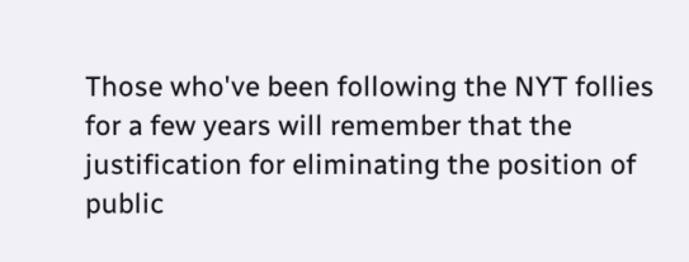Those who've been following the NYT follies for a few years will remember that the justification for eliminating the position of public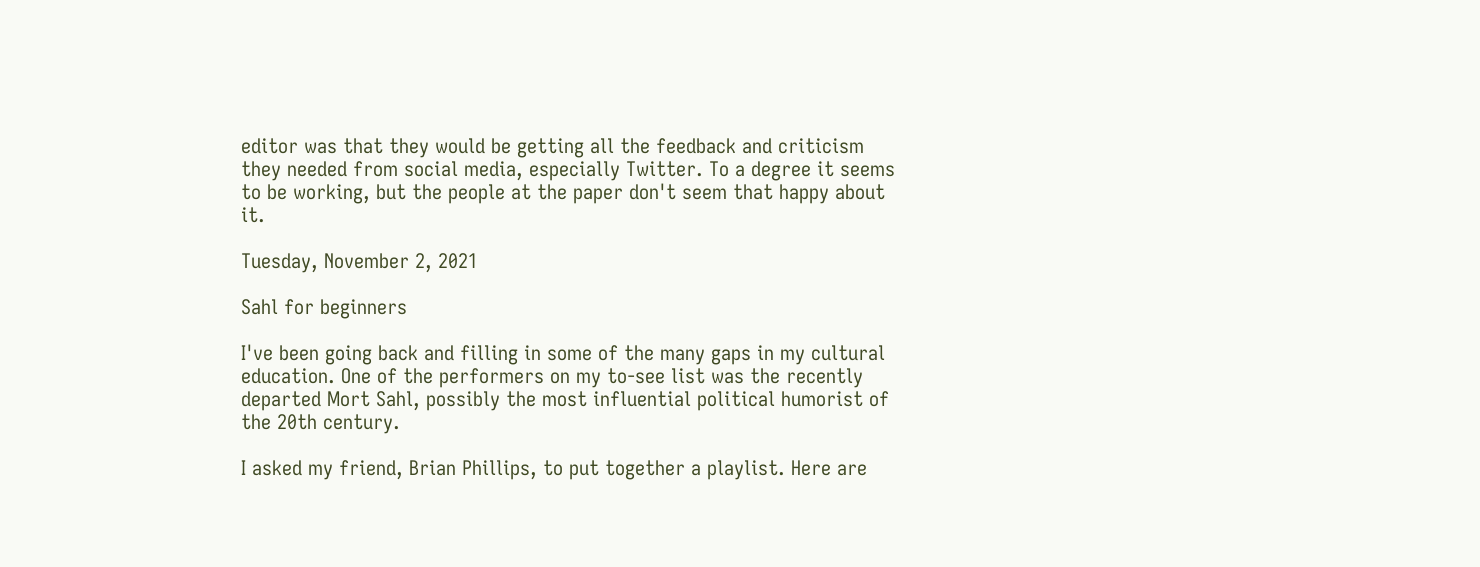editor was that they would be getting all the feedback and criticism they needed from social media, especially Twitter. To a degree it seems to be working, but the people at the paper don't seem that happy about it.

Tuesday, November 2, 2021

Sahl for beginners

I've been going back and filling in some of the many gaps in my cultural education. One of the performers on my to-see list was the recently departed Mort Sahl, possibly the most influential political humorist of the 20th century.

I asked my friend, Brian Phillips, to put together a playlist. Here are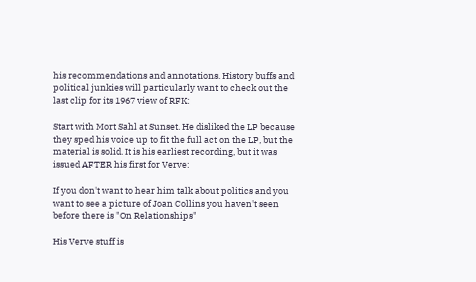his recommendations and annotations. History buffs and political junkies will particularly want to check out the last clip for its 1967 view of RFK:

Start with Mort Sahl at Sunset. He disliked the LP because they sped his voice up to fit the full act on the LP, but the material is solid. It is his earliest recording, but it was issued AFTER his first for Verve:

If you don't want to hear him talk about politics and you want to see a picture of Joan Collins you haven't seen before there is "On Relationships"

His Verve stuff is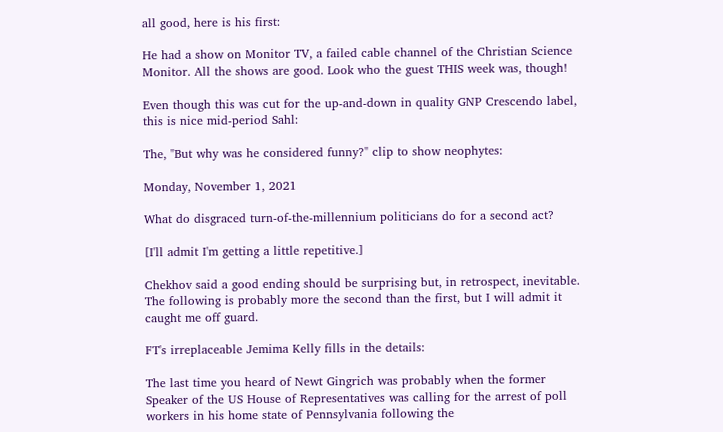all good, here is his first:

He had a show on Monitor TV, a failed cable channel of the Christian Science Monitor. All the shows are good. Look who the guest THIS week was, though!

Even though this was cut for the up-and-down in quality GNP Crescendo label, this is nice mid-period Sahl:

The, "But why was he considered funny?" clip to show neophytes:

Monday, November 1, 2021

What do disgraced turn-of-the-millennium politicians do for a second act?

[I'll admit I'm getting a little repetitive.]

Chekhov said a good ending should be surprising but, in retrospect, inevitable. The following is probably more the second than the first, but I will admit it caught me off guard.

FT's irreplaceable Jemima Kelly fills in the details:

The last time you heard of Newt Gingrich was probably when the former Speaker of the US House of Representatives was calling for the arrest of poll workers in his home state of Pennsylvania following the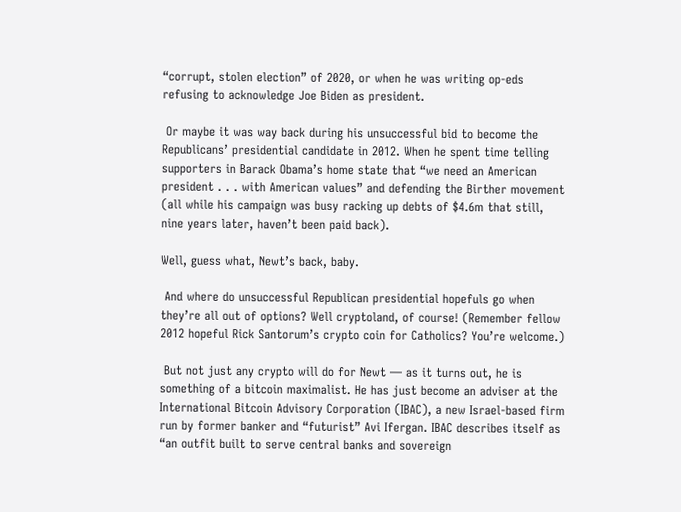“corrupt, stolen election” of 2020, or when he was writing op-eds refusing to acknowledge Joe Biden as president.

 Or maybe it was way back during his unsuccessful bid to become the Republicans’ presidential candidate in 2012. When he spent time telling supporters in Barack Obama’s home state that “we need an American president . . . with American values” and defending the Birther movement (all while his campaign was busy racking up debts of $4.6m that still, nine years later, haven’t been paid back).

Well, guess what, Newt’s back, baby.

 And where do unsuccessful Republican presidential hopefuls go when they’re all out of options? Well cryptoland, of course! (Remember fellow 2012 hopeful Rick Santorum’s crypto coin for Catholics? You’re welcome.)

 But not just any crypto will do for Newt — as it turns out, he is something of a bitcoin maximalist. He has just become an adviser at the International Bitcoin Advisory Corporation (IBAC), a new Israel-based firm run by former banker and “futurist” Avi Ifergan. IBAC describes itself as “an outfit built to serve central banks and sovereign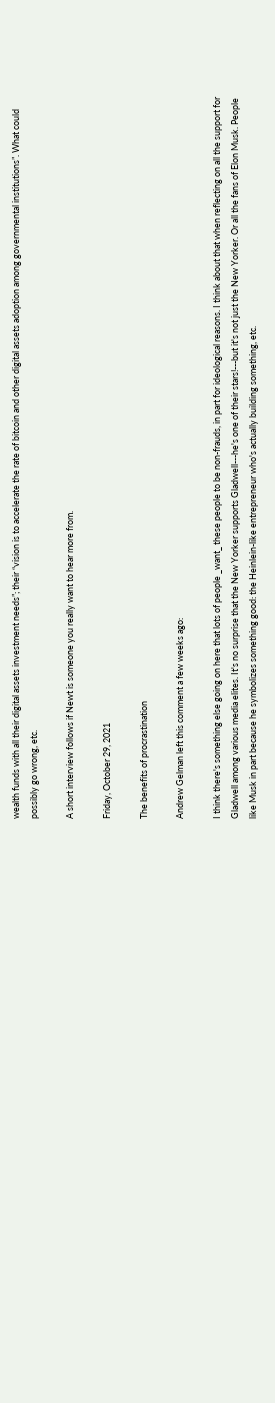wealth funds with all their digital assets investment needs”; their “vision is to accelerate the rate of bitcoin and other digital assets adoption among governmental institutions”. What could possibly go wrong, etc.

A short interview follows if Newt is someone you really want to hear more from.

Friday, October 29, 2021

The benefits of procrastination

Andrew Gelman left this comment a few weeks ago:

I think there's something else going on here that lots of people _want_ these people to be non-frauds, in part for ideological reasons. I think about that when reflecting on all the support for Gladwell among various media elites. It's no surprise that the New Yorker supports Gladwell---he's one of their stars!---but it's not just the New Yorker. Or all the fans of Elon Musk. People like Musk in part because he symbolizes something good: the Heinlein-like entrepreneur who's actually building something, etc.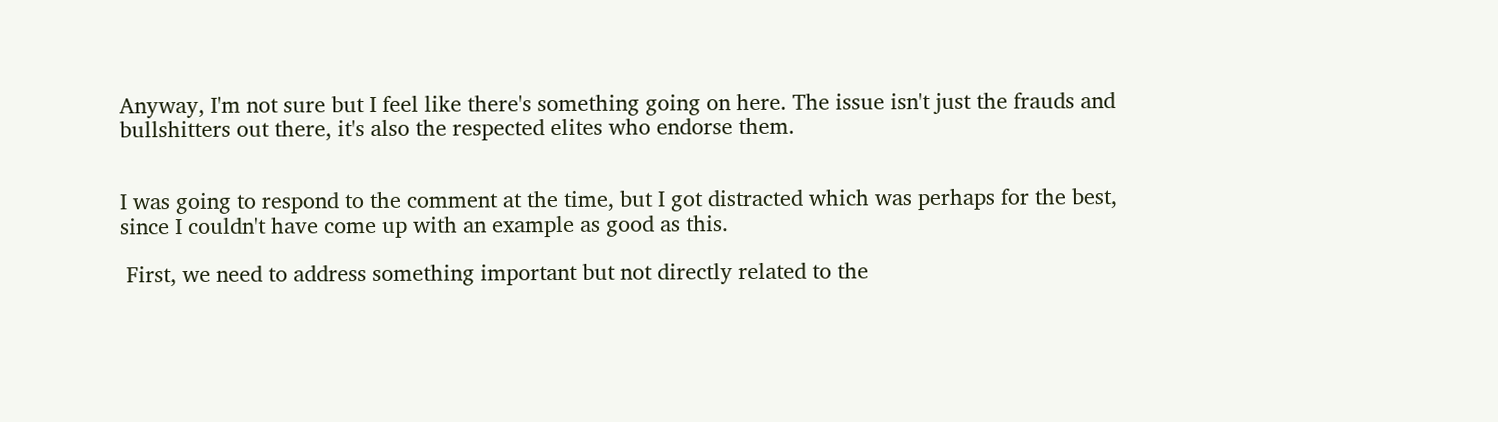Anyway, I'm not sure but I feel like there's something going on here. The issue isn't just the frauds and bullshitters out there, it's also the respected elites who endorse them.


I was going to respond to the comment at the time, but I got distracted which was perhaps for the best, since I couldn't have come up with an example as good as this.

 First, we need to address something important but not directly related to the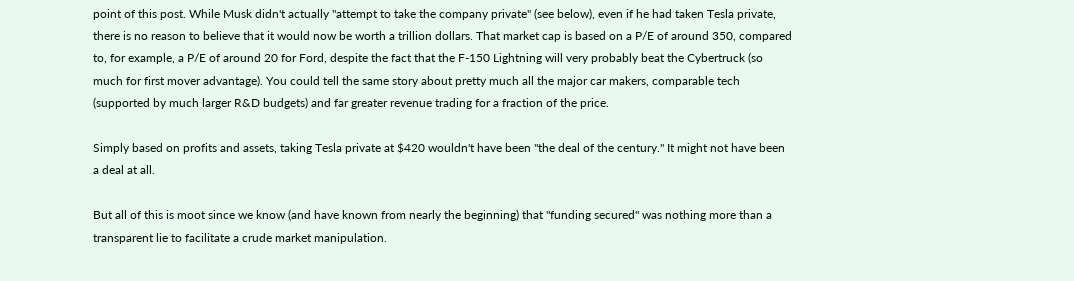point of this post. While Musk didn't actually "attempt to take the company private" (see below), even if he had taken Tesla private, there is no reason to believe that it would now be worth a trillion dollars. That market cap is based on a P/E of around 350, compared to, for example, a P/E of around 20 for Ford, despite the fact that the F-150 Lightning will very probably beat the Cybertruck (so much for first mover advantage). You could tell the same story about pretty much all the major car makers, comparable tech (supported by much larger R&D budgets) and far greater revenue trading for a fraction of the price.

Simply based on profits and assets, taking Tesla private at $420 wouldn't have been "the deal of the century." It might not have been a deal at all.

But all of this is moot since we know (and have known from nearly the beginning) that "funding secured" was nothing more than a transparent lie to facilitate a crude market manipulation.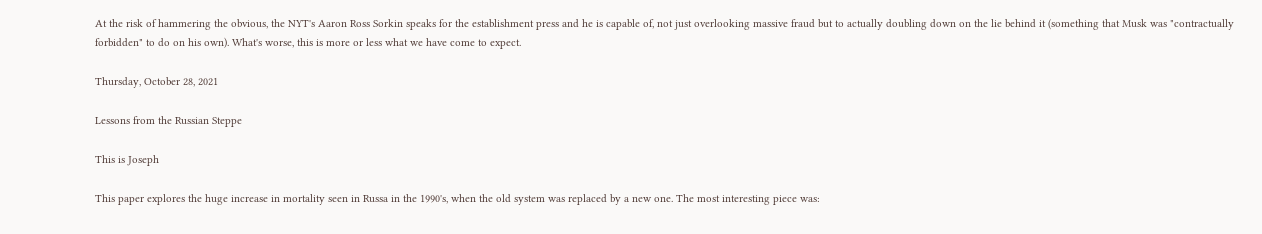At the risk of hammering the obvious, the NYT's Aaron Ross Sorkin speaks for the establishment press and he is capable of, not just overlooking massive fraud but to actually doubling down on the lie behind it (something that Musk was "contractually forbidden" to do on his own). What's worse, this is more or less what we have come to expect.

Thursday, October 28, 2021

Lessons from the Russian Steppe

This is Joseph

This paper explores the huge increase in mortality seen in Russa in the 1990's, when the old system was replaced by a new one. The most interesting piece was: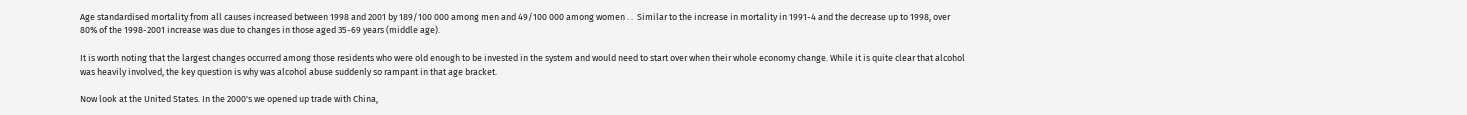Age standardised mortality from all causes increased between 1998 and 2001 by 189/100 000 among men and 49/100 000 among women . .  Similar to the increase in mortality in 1991-4 and the decrease up to 1998, over 80% of the 1998-2001 increase was due to changes in those aged 35-69 years (middle age).

It is worth noting that the largest changes occurred among those residents who were old enough to be invested in the system and would need to start over when their whole economy change. While it is quite clear that alcohol was heavily involved, the key question is why was alcohol abuse suddenly so rampant in that age bracket.

Now look at the United States. In the 2000's we opened up trade with China,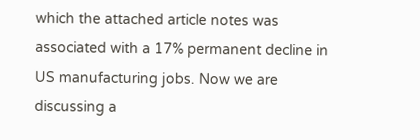which the attached article notes was associated with a 17% permanent decline in US manufacturing jobs. Now we are discussing a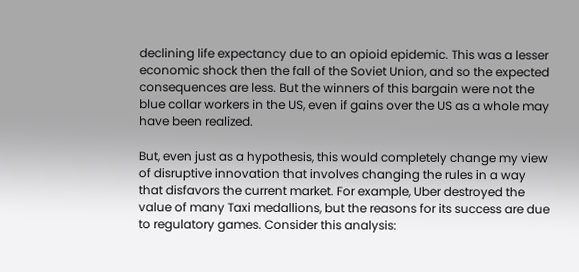declining life expectancy due to an opioid epidemic. This was a lesser economic shock then the fall of the Soviet Union, and so the expected consequences are less. But the winners of this bargain were not the blue collar workers in the US, even if gains over the US as a whole may have been realized.

But, even just as a hypothesis, this would completely change my view of disruptive innovation that involves changing the rules in a way that disfavors the current market. For example, Uber destroyed the value of many Taxi medallions, but the reasons for its success are due to regulatory games. Consider this analysis: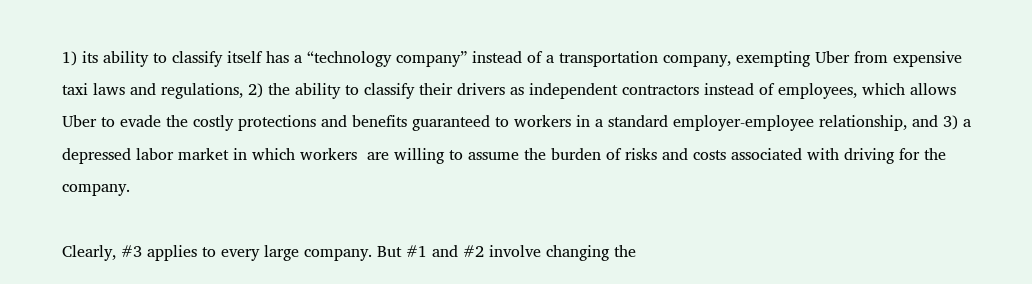1) its ability to classify itself has a “technology company” instead of a transportation company, exempting Uber from expensive taxi laws and regulations, 2) the ability to classify their drivers as independent contractors instead of employees, which allows Uber to evade the costly protections and benefits guaranteed to workers in a standard employer-employee relationship, and 3) a depressed labor market in which workers  are willing to assume the burden of risks and costs associated with driving for the company.

Clearly, #3 applies to every large company. But #1 and #2 involve changing the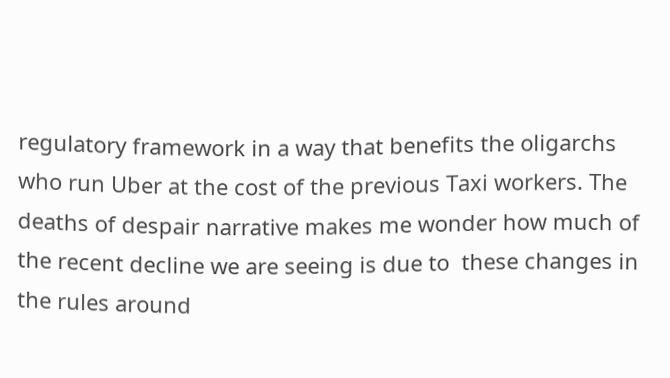regulatory framework in a way that benefits the oligarchs who run Uber at the cost of the previous Taxi workers. The deaths of despair narrative makes me wonder how much of the recent decline we are seeing is due to  these changes in the rules around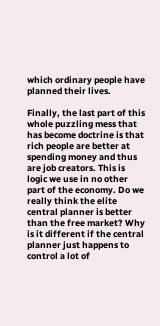which ordinary people have planned their lives.

Finally, the last part of this whole puzzling mess that has become doctrine is that rich people are better at spending money and thus are job creators. This is logic we use in no other part of the economy. Do we really think the elite central planner is better than the free market? Why is it different if the central planner just happens to control a lot of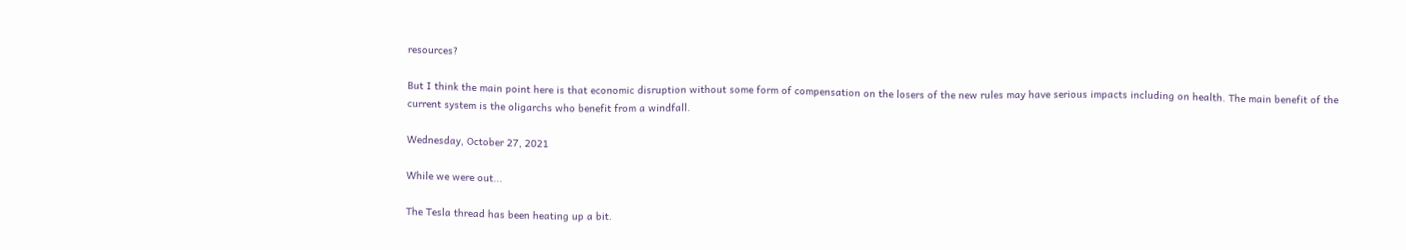resources?

But I think the main point here is that economic disruption without some form of compensation on the losers of the new rules may have serious impacts including on health. The main benefit of the current system is the oligarchs who benefit from a windfall.

Wednesday, October 27, 2021

While we were out...

The Tesla thread has been heating up a bit.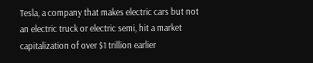Tesla, a company that makes electric cars but not an electric truck or electric semi, hit a market capitalization of over $1 trillion earlier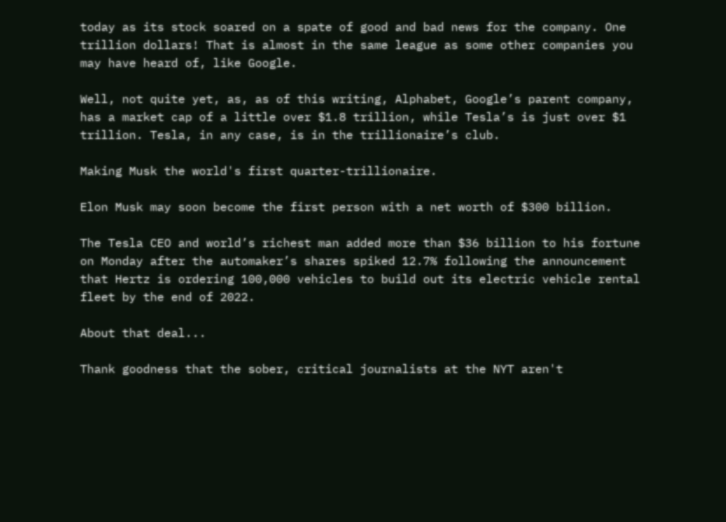today as its stock soared on a spate of good and bad news for the company. One trillion dollars! That is almost in the same league as some other companies you may have heard of, like Google.

Well, not quite yet, as, as of this writing, Alphabet, Google’s parent company, has a market cap of a little over $1.8 trillion, while Tesla’s is just over $1 trillion. Tesla, in any case, is in the trillionaire’s club.

Making Musk the world's first quarter-trillionaire.

Elon Musk may soon become the first person with a net worth of $300 billion.

The Tesla CEO and world’s richest man added more than $36 billion to his fortune on Monday after the automaker’s shares spiked 12.7% following the announcement that Hertz is ordering 100,000 vehicles to build out its electric vehicle rental fleet by the end of 2022.

About that deal...

Thank goodness that the sober, critical journalists at the NYT aren't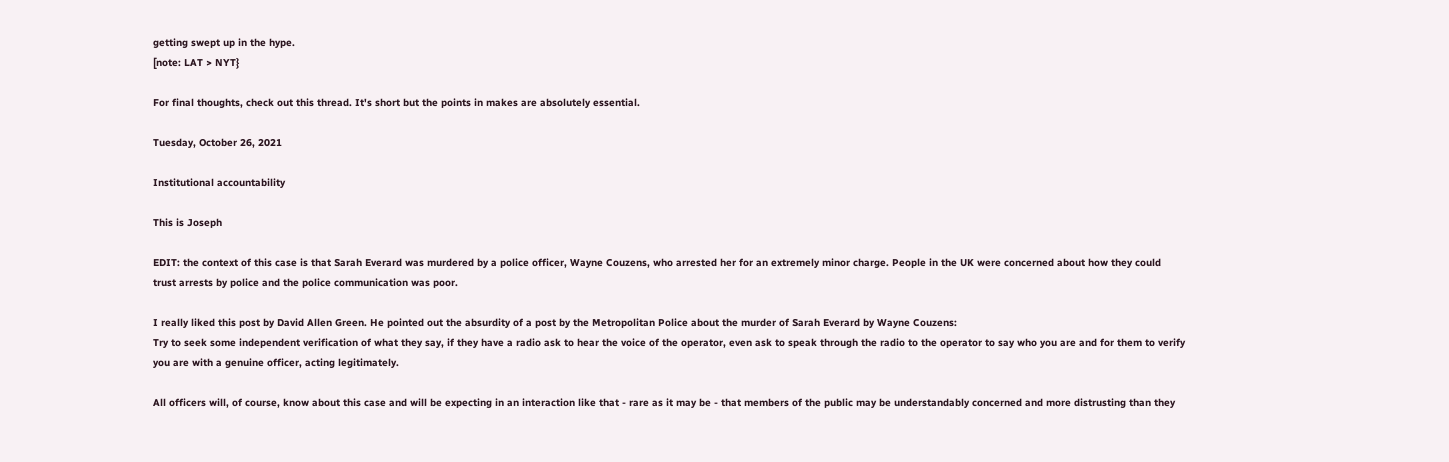getting swept up in the hype.
[note: LAT > NYT}

For final thoughts, check out this thread. It's short but the points in makes are absolutely essential.

Tuesday, October 26, 2021

Institutional accountability

This is Joseph

EDIT: the context of this case is that Sarah Everard was murdered by a police officer, Wayne Couzens, who arrested her for an extremely minor charge. People in the UK were concerned about how they could trust arrests by police and the police communication was poor.

I really liked this post by David Allen Green. He pointed out the absurdity of a post by the Metropolitan Police about the murder of Sarah Everard by Wayne Couzens:
Try to seek some independent verification of what they say, if they have a radio ask to hear the voice of the operator, even ask to speak through the radio to the operator to say who you are and for them to verify you are with a genuine officer, acting legitimately.

All officers will, of course, know about this case and will be expecting in an interaction like that - rare as it may be - that members of the public may be understandably concerned and more distrusting than they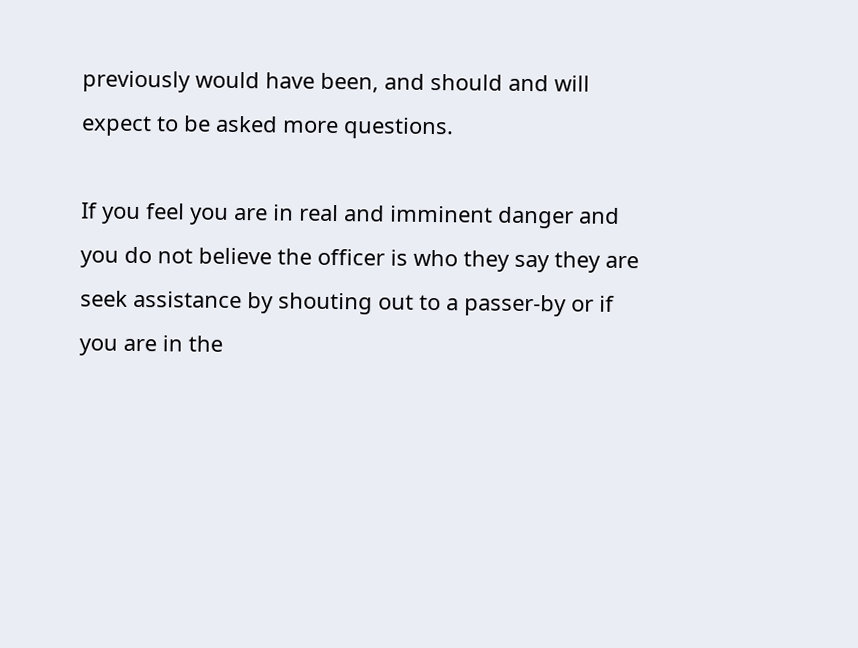previously would have been, and should and will expect to be asked more questions.

If you feel you are in real and imminent danger and you do not believe the officer is who they say they are seek assistance by shouting out to a passer-by or if you are in the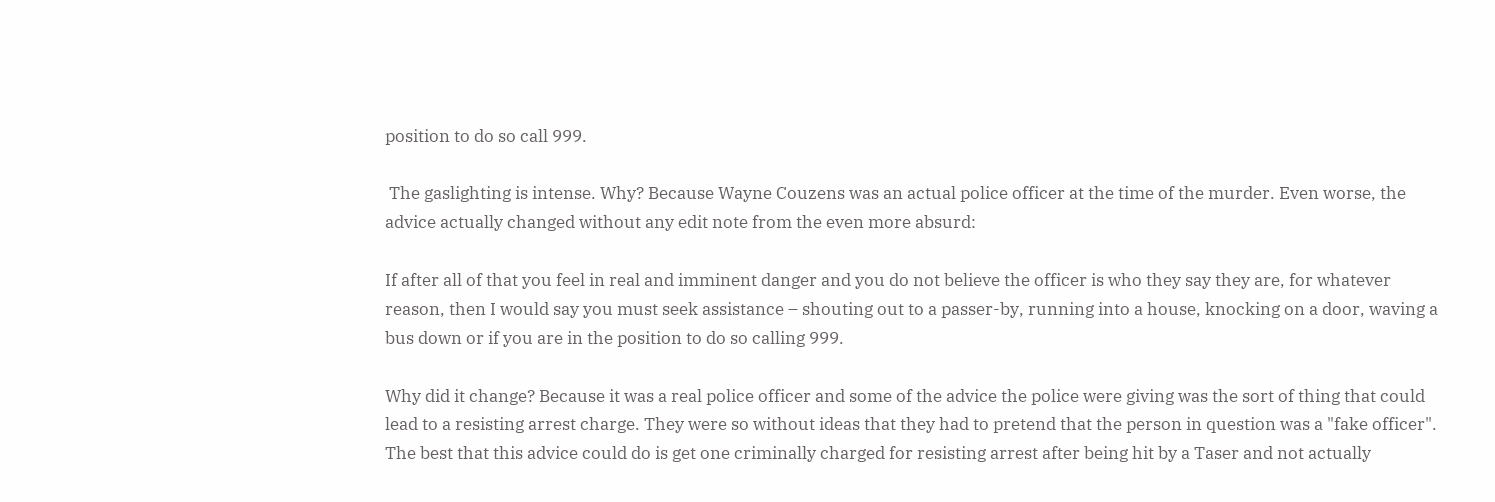position to do so call 999.

 The gaslighting is intense. Why? Because Wayne Couzens was an actual police officer at the time of the murder. Even worse, the advice actually changed without any edit note from the even more absurd:

If after all of that you feel in real and imminent danger and you do not believe the officer is who they say they are, for whatever reason, then I would say you must seek assistance – shouting out to a passer-by, running into a house, knocking on a door, waving a bus down or if you are in the position to do so calling 999.

Why did it change? Because it was a real police officer and some of the advice the police were giving was the sort of thing that could lead to a resisting arrest charge. They were so without ideas that they had to pretend that the person in question was a "fake officer". The best that this advice could do is get one criminally charged for resisting arrest after being hit by a Taser and not actually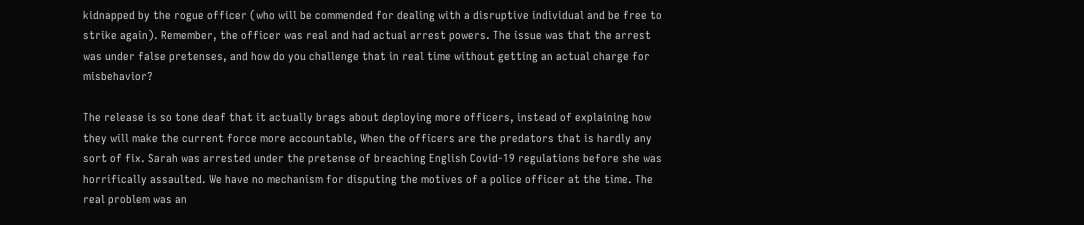kidnapped by the rogue officer (who will be commended for dealing with a disruptive individual and be free to strike again). Remember, the officer was real and had actual arrest powers. The issue was that the arrest was under false pretenses, and how do you challenge that in real time without getting an actual charge for misbehavior?

The release is so tone deaf that it actually brags about deploying more officers, instead of explaining how they will make the current force more accountable, When the officers are the predators that is hardly any sort of fix. Sarah was arrested under the pretense of breaching English Covid-19 regulations before she was horrifically assaulted. We have no mechanism for disputing the motives of a police officer at the time. The real problem was an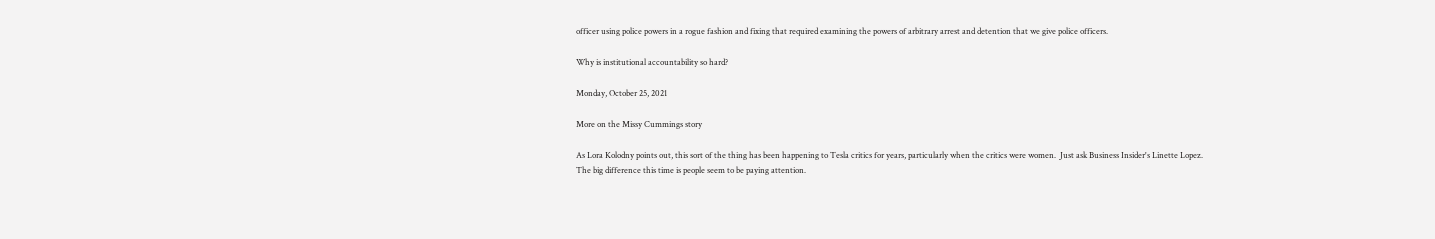officer using police powers in a rogue fashion and fixing that required examining the powers of arbitrary arrest and detention that we give police officers.

Why is institutional accountability so hard?

Monday, October 25, 2021

More on the Missy Cummings story

As Lora Kolodny points out, this sort of the thing has been happening to Tesla critics for years, particularly when the critics were women.  Just ask Business Insider's Linette Lopez.
The big difference this time is people seem to be paying attention.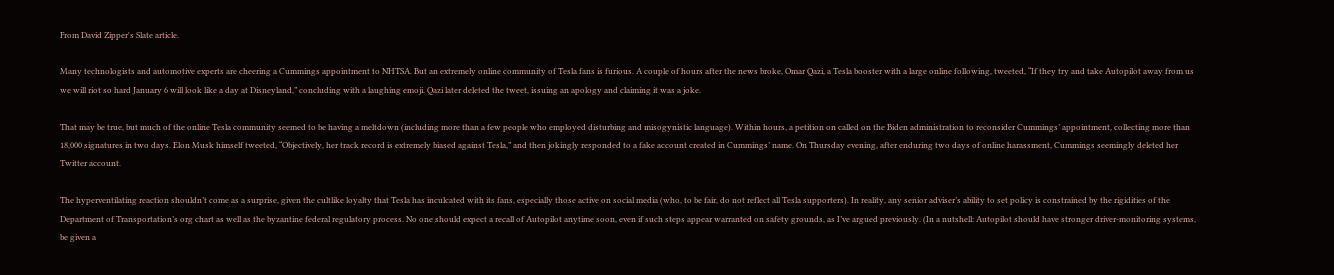From David Zipper's Slate article.

Many technologists and automotive experts are cheering a Cummings appointment to NHTSA. But an extremely online community of Tesla fans is furious. A couple of hours after the news broke, Omar Qazi, a Tesla booster with a large online following, tweeted, “If they try and take Autopilot away from us we will riot so hard January 6 will look like a day at Disneyland,” concluding with a laughing emoji. Qazi later deleted the tweet, issuing an apology and claiming it was a joke.

That may be true, but much of the online Tesla community seemed to be having a meltdown (including more than a few people who employed disturbing and misogynistic language). Within hours, a petition on called on the Biden administration to reconsider Cummings’ appointment, collecting more than 18,000 signatures in two days. Elon Musk himself tweeted, “Objectively, her track record is extremely biased against Tesla,” and then jokingly responded to a fake account created in Cummings’ name. On Thursday evening, after enduring two days of online harassment, Cummings seemingly deleted her Twitter account.

The hyperventilating reaction shouldn’t come as a surprise, given the cultlike loyalty that Tesla has inculcated with its fans, especially those active on social media (who, to be fair, do not reflect all Tesla supporters). In reality, any senior adviser’s ability to set policy is constrained by the rigidities of the Department of Transportation’s org chart as well as the byzantine federal regulatory process. No one should expect a recall of Autopilot anytime soon, even if such steps appear warranted on safety grounds, as I’ve argued previously. (In a nutshell: Autopilot should have stronger driver-monitoring systems, be given a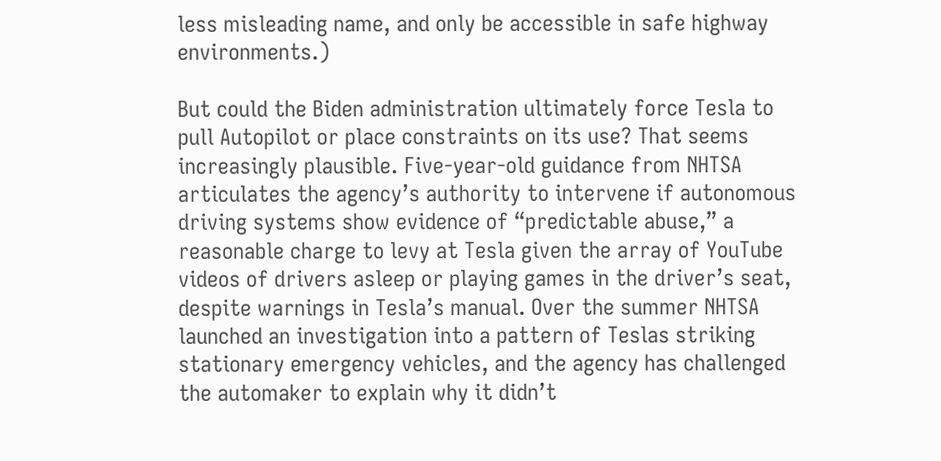less misleading name, and only be accessible in safe highway environments.)

But could the Biden administration ultimately force Tesla to pull Autopilot or place constraints on its use? That seems increasingly plausible. Five-year-old guidance from NHTSA articulates the agency’s authority to intervene if autonomous driving systems show evidence of “predictable abuse,” a reasonable charge to levy at Tesla given the array of YouTube videos of drivers asleep or playing games in the driver’s seat, despite warnings in Tesla’s manual. Over the summer NHTSA launched an investigation into a pattern of Teslas striking stationary emergency vehicles, and the agency has challenged the automaker to explain why it didn’t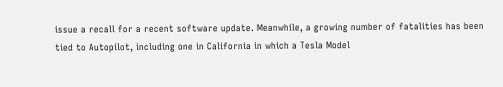issue a recall for a recent software update. Meanwhile, a growing number of fatalities has been tied to Autopilot, including one in California in which a Tesla Model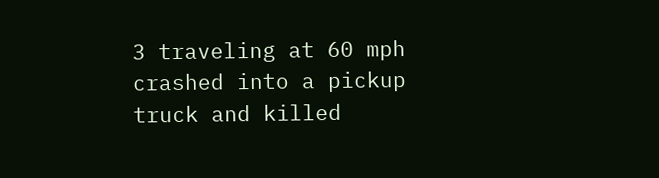3 traveling at 60 mph crashed into a pickup truck and killed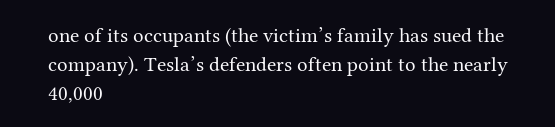one of its occupants (the victim’s family has sued the company). Tesla’s defenders often point to the nearly 40,000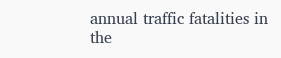annual traffic fatalities in the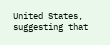United States, suggesting that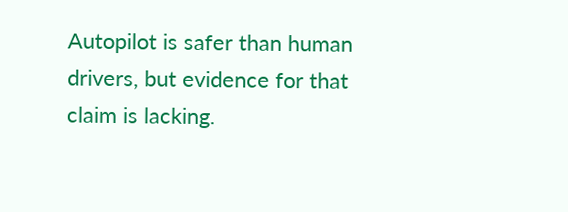Autopilot is safer than human drivers, but evidence for that claim is lacking.